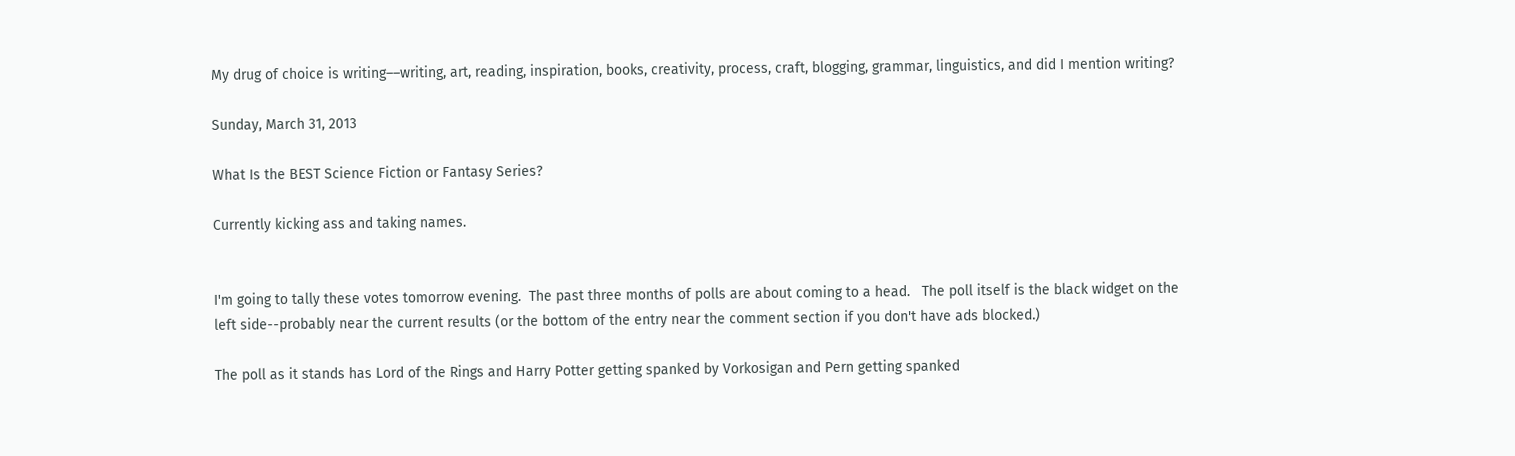My drug of choice is writing––writing, art, reading, inspiration, books, creativity, process, craft, blogging, grammar, linguistics, and did I mention writing?

Sunday, March 31, 2013

What Is the BEST Science Fiction or Fantasy Series?

Currently kicking ass and taking names.


I'm going to tally these votes tomorrow evening.  The past three months of polls are about coming to a head.   The poll itself is the black widget on the left side--probably near the current results (or the bottom of the entry near the comment section if you don't have ads blocked.)

The poll as it stands has Lord of the Rings and Harry Potter getting spanked by Vorkosigan and Pern getting spanked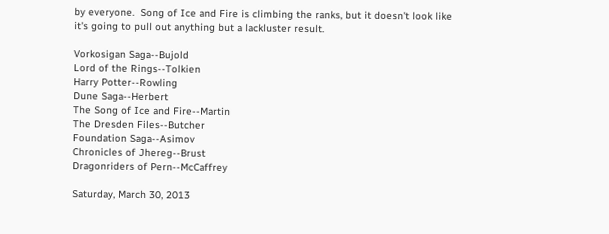by everyone.  Song of Ice and Fire is climbing the ranks, but it doesn't look like it's going to pull out anything but a lackluster result.

Vorkosigan Saga--Bujold
Lord of the Rings--Tolkien
Harry Potter--Rowling
Dune Saga--Herbert
The Song of Ice and Fire--Martin
The Dresden Files--Butcher
Foundation Saga--Asimov
Chronicles of Jhereg--Brust
Dragonriders of Pern--McCaffrey

Saturday, March 30, 2013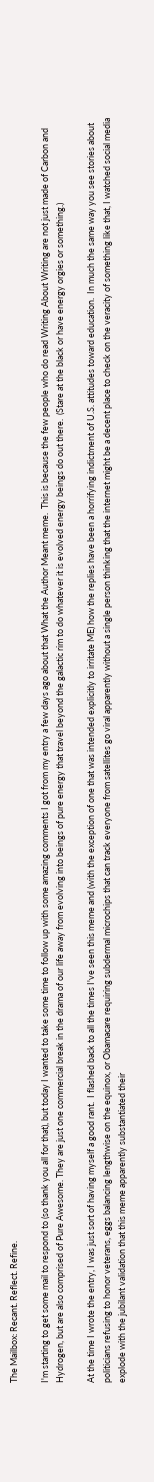The Mailbox: Recant. Reflect. Refine.

I'm starting to get some mail to respond to (so thank you all for that), but today I wanted to take some time to follow up with some amazing comments I got from my entry a few days ago about that What the Author Meant meme.  This is because the few people who do read Writing About Writing are not just made of Carbon and Hydrogen, but are also comprised of Pure Awesome. They are just one commercial break in the drama of our life away from evolving into beings of pure energy that travel beyond the galactic rim to do whatever it is evolved energy beings do out there.  (Stare at the black or have energy orgies or something.)

At the time I wrote the entry, I was just sort of having myself a good rant.  I flashed back to all the times I've seen this meme and (with the exception of one that was intended explicitly to irritate ME) how the replies have been a horrifying indictment of U.S. attitudes toward education.  In much the same way you see stories about politicians refusing to honor veterans, eggs balancing lengthwise on the equinox, or Obamacare requiring subdermal microchips that can track everyone from satellites go viral apparently without a single person thinking that the internet might be a decent place to check on the veracity of something like that, I watched social media explode with the jubilant validation that this meme apparently substantiated their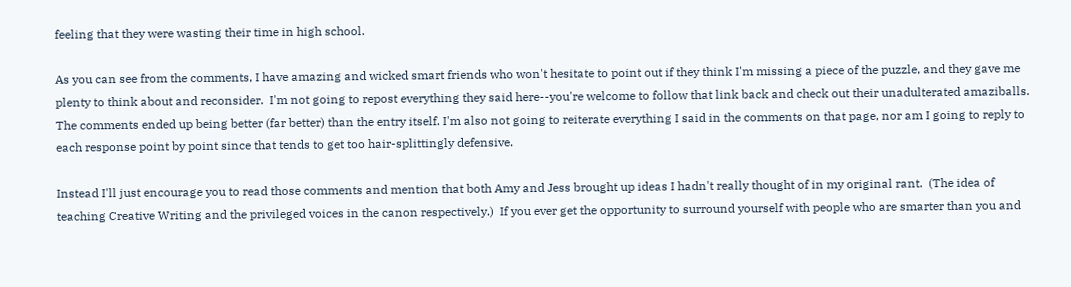feeling that they were wasting their time in high school.

As you can see from the comments, I have amazing and wicked smart friends who won't hesitate to point out if they think I'm missing a piece of the puzzle, and they gave me plenty to think about and reconsider.  I'm not going to repost everything they said here--you're welcome to follow that link back and check out their unadulterated amaziballs. The comments ended up being better (far better) than the entry itself. I'm also not going to reiterate everything I said in the comments on that page, nor am I going to reply to each response point by point since that tends to get too hair-splittingly defensive.

Instead I'll just encourage you to read those comments and mention that both Amy and Jess brought up ideas I hadn't really thought of in my original rant.  (The idea of teaching Creative Writing and the privileged voices in the canon respectively.)  If you ever get the opportunity to surround yourself with people who are smarter than you and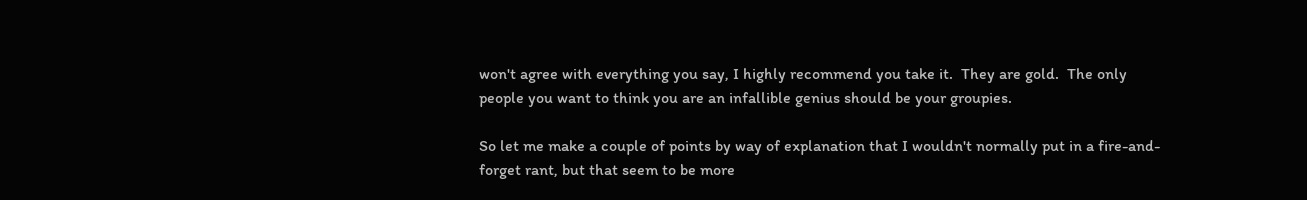won't agree with everything you say, I highly recommend you take it.  They are gold.  The only people you want to think you are an infallible genius should be your groupies.

So let me make a couple of points by way of explanation that I wouldn't normally put in a fire-and-forget rant, but that seem to be more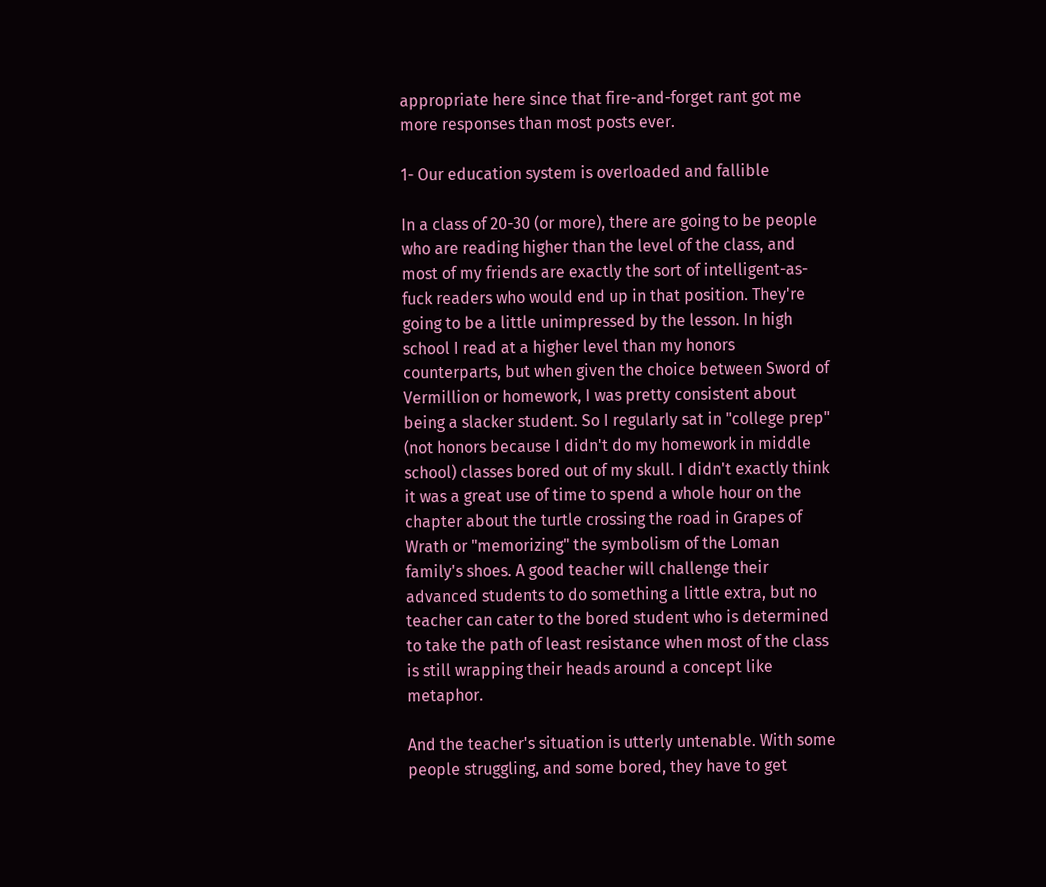appropriate here since that fire-and-forget rant got me more responses than most posts ever.

1- Our education system is overloaded and fallible

In a class of 20-30 (or more), there are going to be people who are reading higher than the level of the class, and most of my friends are exactly the sort of intelligent-as-fuck readers who would end up in that position. They're going to be a little unimpressed by the lesson. In high school I read at a higher level than my honors counterparts, but when given the choice between Sword of Vermillion or homework, I was pretty consistent about being a slacker student. So I regularly sat in "college prep" (not honors because I didn't do my homework in middle school) classes bored out of my skull. I didn't exactly think it was a great use of time to spend a whole hour on the chapter about the turtle crossing the road in Grapes of Wrath or "memorizing" the symbolism of the Loman family's shoes. A good teacher will challenge their advanced students to do something a little extra, but no teacher can cater to the bored student who is determined to take the path of least resistance when most of the class is still wrapping their heads around a concept like metaphor.

And the teacher's situation is utterly untenable. With some people struggling, and some bored, they have to get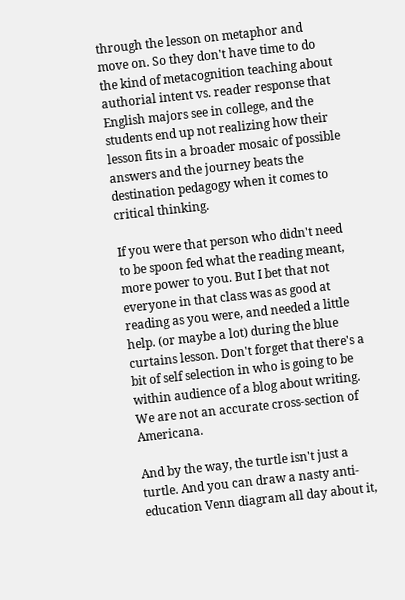through the lesson on metaphor and move on. So they don't have time to do the kind of metacognition teaching about authorial intent vs. reader response that English majors see in college, and the students end up not realizing how their lesson fits in a broader mosaic of possible answers and the journey beats the destination pedagogy when it comes to critical thinking.

If you were that person who didn't need to be spoon fed what the reading meant, more power to you. But I bet that not everyone in that class was as good at reading as you were, and needed a little help. (or maybe a lot) during the blue curtains lesson. Don't forget that there's a bit of self selection in who is going to be within audience of a blog about writing. We are not an accurate cross-section of Americana.

And by the way, the turtle isn't just a turtle. And you can draw a nasty anti-education Venn diagram all day about it,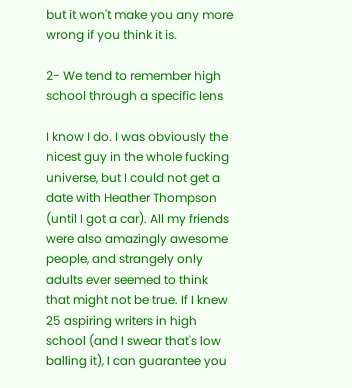but it won't make you any more wrong if you think it is.

2- We tend to remember high school through a specific lens

I know I do. I was obviously the nicest guy in the whole fucking universe, but I could not get a date with Heather Thompson (until I got a car). All my friends were also amazingly awesome people, and strangely only adults ever seemed to think that might not be true. If I knew 25 aspiring writers in high school (and I swear that's low balling it), I can guarantee you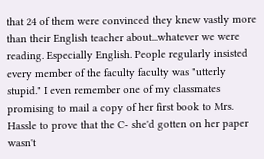that 24 of them were convinced they knew vastly more than their English teacher about...whatever we were reading. Especially English. People regularly insisted every member of the faculty faculty was "utterly stupid." I even remember one of my classmates promising to mail a copy of her first book to Mrs. Hassle to prove that the C- she'd gotten on her paper wasn't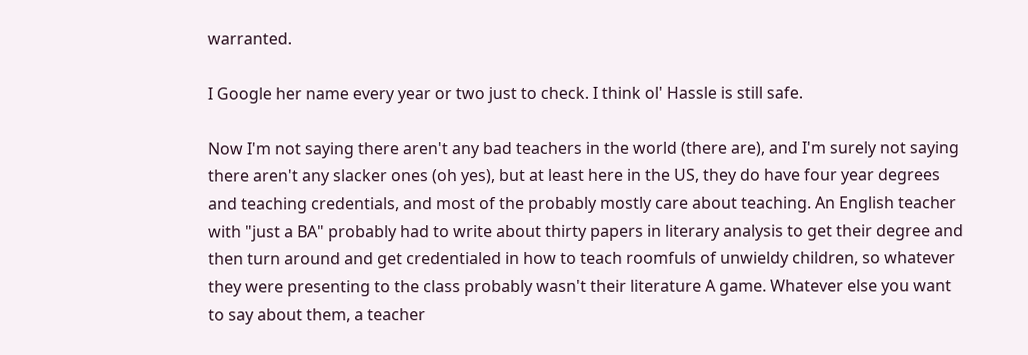warranted.

I Google her name every year or two just to check. I think ol' Hassle is still safe.

Now I'm not saying there aren't any bad teachers in the world (there are), and I'm surely not saying there aren't any slacker ones (oh yes), but at least here in the US, they do have four year degrees and teaching credentials, and most of the probably mostly care about teaching. An English teacher with "just a BA" probably had to write about thirty papers in literary analysis to get their degree and then turn around and get credentialed in how to teach roomfuls of unwieldy children, so whatever they were presenting to the class probably wasn't their literature A game. Whatever else you want to say about them, a teacher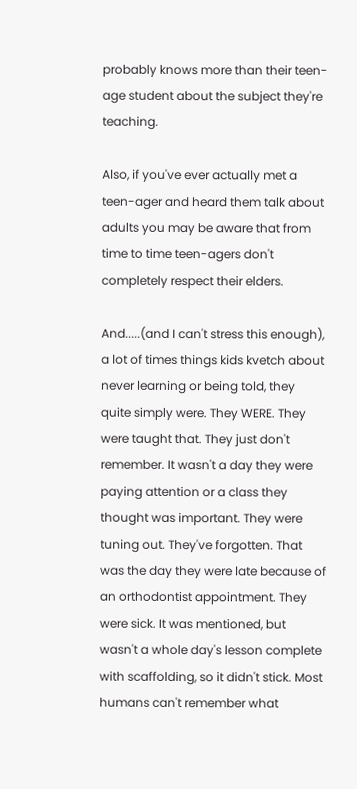probably knows more than their teen-age student about the subject they're teaching.

Also, if you've ever actually met a teen-ager and heard them talk about adults you may be aware that from time to time teen-agers don't completely respect their elders.

And.....(and I can't stress this enough), a lot of times things kids kvetch about never learning or being told, they quite simply were. They WERE. They were taught that. They just don't remember. It wasn't a day they were paying attention or a class they thought was important. They were tuning out. They've forgotten. That was the day they were late because of an orthodontist appointment. They were sick. It was mentioned, but wasn't a whole day's lesson complete with scaffolding, so it didn't stick. Most humans can't remember what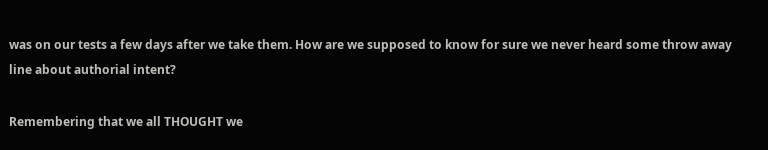was on our tests a few days after we take them. How are we supposed to know for sure we never heard some throw away line about authorial intent?

Remembering that we all THOUGHT we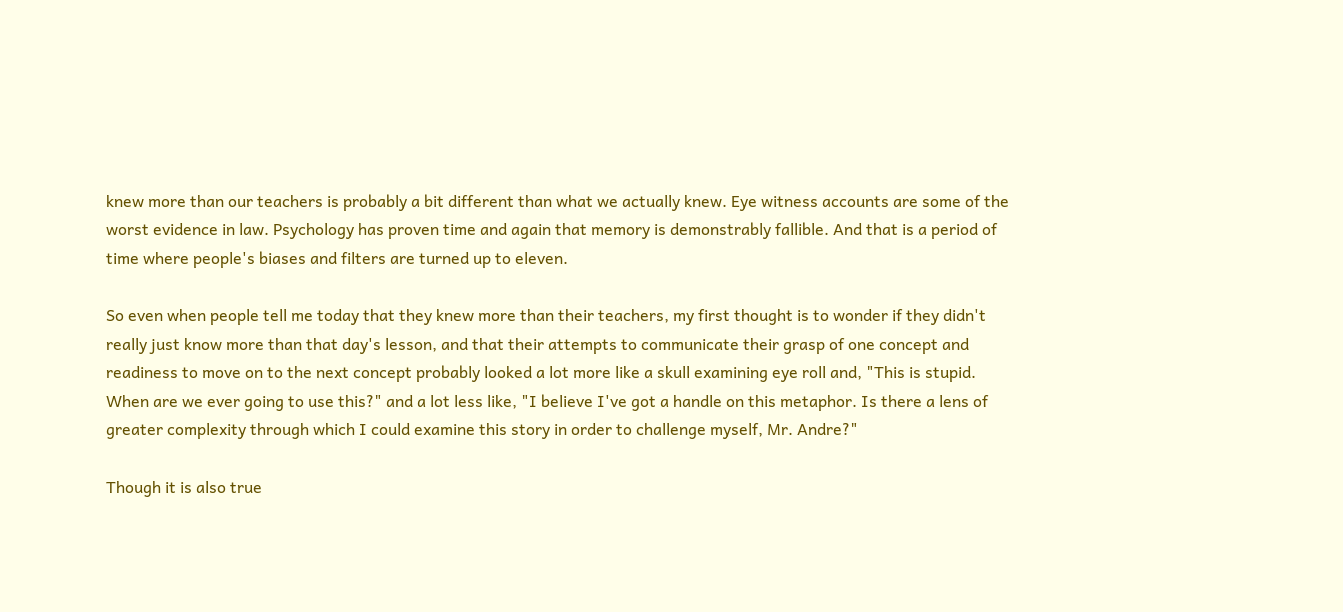knew more than our teachers is probably a bit different than what we actually knew. Eye witness accounts are some of the worst evidence in law. Psychology has proven time and again that memory is demonstrably fallible. And that is a period of time where people's biases and filters are turned up to eleven.

So even when people tell me today that they knew more than their teachers, my first thought is to wonder if they didn't really just know more than that day's lesson, and that their attempts to communicate their grasp of one concept and readiness to move on to the next concept probably looked a lot more like a skull examining eye roll and, "This is stupid. When are we ever going to use this?" and a lot less like, "I believe I've got a handle on this metaphor. Is there a lens of greater complexity through which I could examine this story in order to challenge myself, Mr. Andre?"

Though it is also true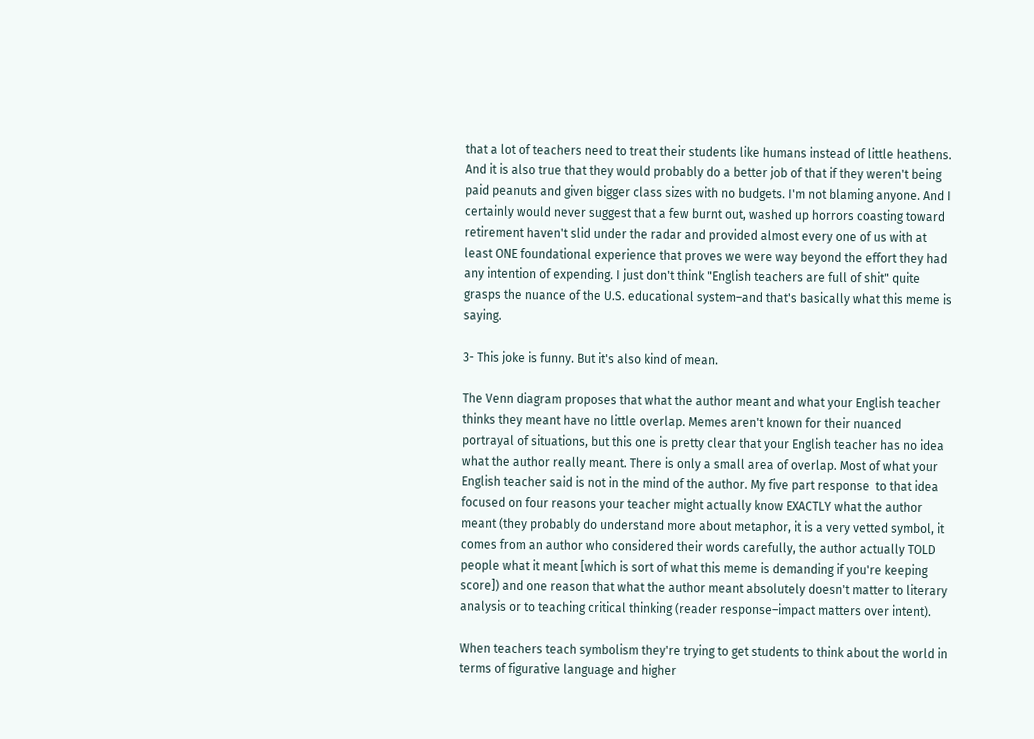that a lot of teachers need to treat their students like humans instead of little heathens. And it is also true that they would probably do a better job of that if they weren't being paid peanuts and given bigger class sizes with no budgets. I'm not blaming anyone. And I certainly would never suggest that a few burnt out, washed up horrors coasting toward retirement haven't slid under the radar and provided almost every one of us with at least ONE foundational experience that proves we were way beyond the effort they had any intention of expending. I just don't think "English teachers are full of shit" quite grasps the nuance of the U.S. educational system–and that's basically what this meme is saying.

3- This joke is funny. But it's also kind of mean.

The Venn diagram proposes that what the author meant and what your English teacher thinks they meant have no little overlap. Memes aren't known for their nuanced portrayal of situations, but this one is pretty clear that your English teacher has no idea what the author really meant. There is only a small area of overlap. Most of what your English teacher said is not in the mind of the author. My five part response  to that idea focused on four reasons your teacher might actually know EXACTLY what the author meant (they probably do understand more about metaphor, it is a very vetted symbol, it comes from an author who considered their words carefully, the author actually TOLD people what it meant [which is sort of what this meme is demanding if you're keeping score]) and one reason that what the author meant absolutely doesn't matter to literary analysis or to teaching critical thinking (reader response–impact matters over intent).

When teachers teach symbolism they're trying to get students to think about the world in terms of figurative language and higher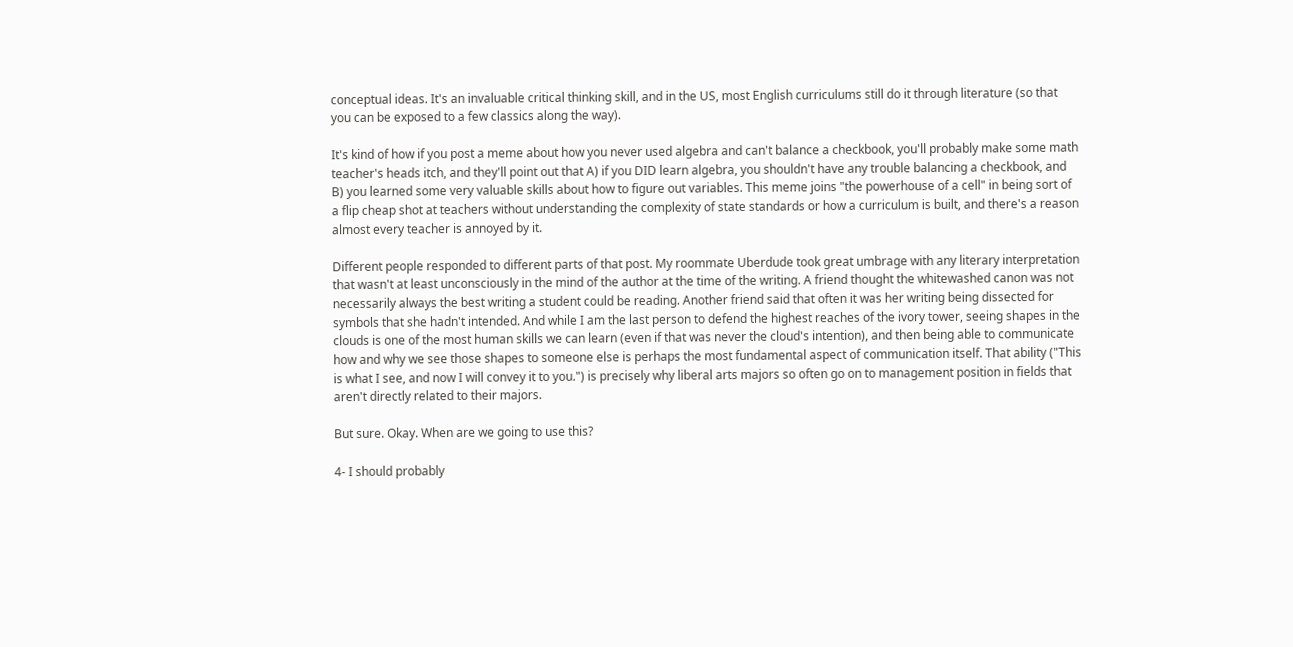conceptual ideas. It's an invaluable critical thinking skill, and in the US, most English curriculums still do it through literature (so that you can be exposed to a few classics along the way).

It's kind of how if you post a meme about how you never used algebra and can't balance a checkbook, you'll probably make some math teacher's heads itch, and they'll point out that A) if you DID learn algebra, you shouldn't have any trouble balancing a checkbook, and B) you learned some very valuable skills about how to figure out variables. This meme joins "the powerhouse of a cell" in being sort of a flip cheap shot at teachers without understanding the complexity of state standards or how a curriculum is built, and there's a reason almost every teacher is annoyed by it.

Different people responded to different parts of that post. My roommate Uberdude took great umbrage with any literary interpretation that wasn't at least unconsciously in the mind of the author at the time of the writing. A friend thought the whitewashed canon was not necessarily always the best writing a student could be reading. Another friend said that often it was her writing being dissected for symbols that she hadn't intended. And while I am the last person to defend the highest reaches of the ivory tower, seeing shapes in the clouds is one of the most human skills we can learn (even if that was never the cloud's intention), and then being able to communicate how and why we see those shapes to someone else is perhaps the most fundamental aspect of communication itself. That ability ("This is what I see, and now I will convey it to you.") is precisely why liberal arts majors so often go on to management position in fields that aren't directly related to their majors.

But sure. Okay. When are we going to use this?

4- I should probably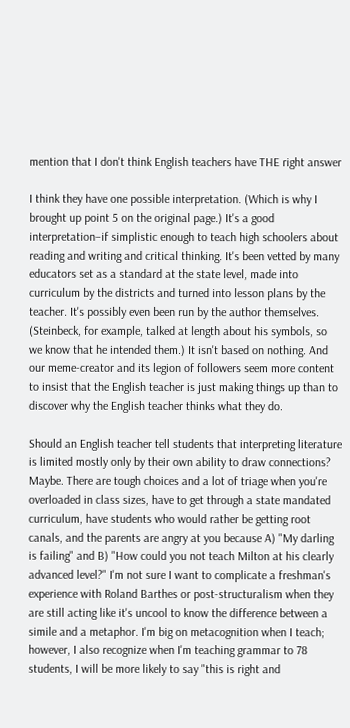mention that I don't think English teachers have THE right answer

I think they have one possible interpretation. (Which is why I brought up point 5 on the original page.) It's a good interpretation–if simplistic enough to teach high schoolers about reading and writing and critical thinking. It's been vetted by many educators set as a standard at the state level, made into curriculum by the districts and turned into lesson plans by the teacher. It's possibly even been run by the author themselves. (Steinbeck, for example, talked at length about his symbols, so we know that he intended them.) It isn't based on nothing. And our meme-creator and its legion of followers seem more content to insist that the English teacher is just making things up than to discover why the English teacher thinks what they do.

Should an English teacher tell students that interpreting literature is limited mostly only by their own ability to draw connections? Maybe. There are tough choices and a lot of triage when you're overloaded in class sizes, have to get through a state mandated curriculum, have students who would rather be getting root canals, and the parents are angry at you because A) "My darling is failing" and B) "How could you not teach Milton at his clearly advanced level?" I'm not sure I want to complicate a freshman's experience with Roland Barthes or post-structuralism when they are still acting like it's uncool to know the difference between a simile and a metaphor. I'm big on metacognition when I teach; however, I also recognize when I'm teaching grammar to 78 students, I will be more likely to say "this is right and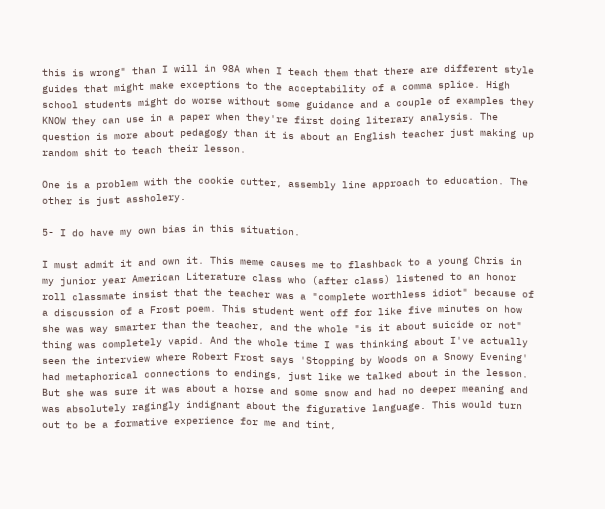this is wrong" than I will in 98A when I teach them that there are different style guides that might make exceptions to the acceptability of a comma splice. High school students might do worse without some guidance and a couple of examples they KNOW they can use in a paper when they're first doing literary analysis. The question is more about pedagogy than it is about an English teacher just making up random shit to teach their lesson.

One is a problem with the cookie cutter, assembly line approach to education. The other is just assholery.

5- I do have my own bias in this situation.

I must admit it and own it. This meme causes me to flashback to a young Chris in my junior year American Literature class who (after class) listened to an honor roll classmate insist that the teacher was a "complete worthless idiot" because of a discussion of a Frost poem. This student went off for like five minutes on how she was way smarter than the teacher, and the whole "is it about suicide or not" thing was completely vapid. And the whole time I was thinking about I've actually seen the interview where Robert Frost says 'Stopping by Woods on a Snowy Evening' had metaphorical connections to endings, just like we talked about in the lesson. But she was sure it was about a horse and some snow and had no deeper meaning and was absolutely ragingly indignant about the figurative language. This would turn out to be a formative experience for me and tint,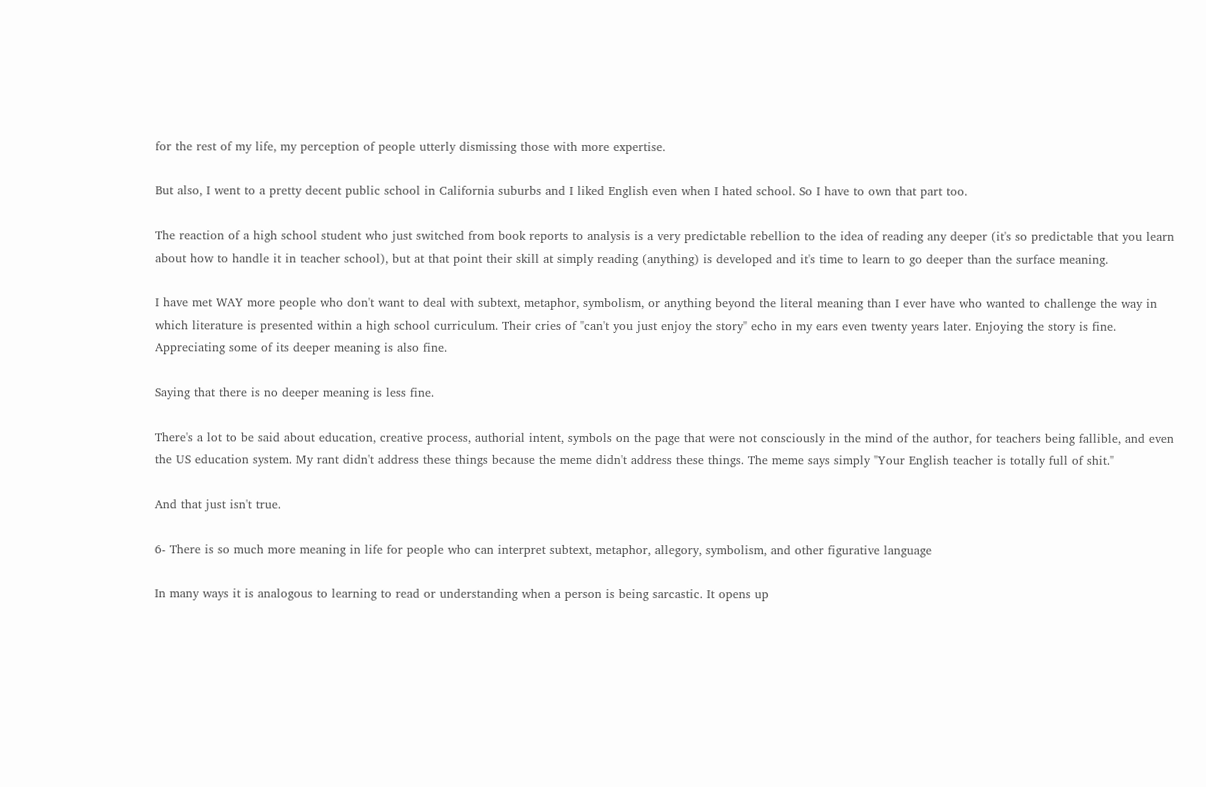for the rest of my life, my perception of people utterly dismissing those with more expertise.

But also, I went to a pretty decent public school in California suburbs and I liked English even when I hated school. So I have to own that part too.

The reaction of a high school student who just switched from book reports to analysis is a very predictable rebellion to the idea of reading any deeper (it's so predictable that you learn about how to handle it in teacher school), but at that point their skill at simply reading (anything) is developed and it's time to learn to go deeper than the surface meaning.

I have met WAY more people who don't want to deal with subtext, metaphor, symbolism, or anything beyond the literal meaning than I ever have who wanted to challenge the way in which literature is presented within a high school curriculum. Their cries of "can't you just enjoy the story" echo in my ears even twenty years later. Enjoying the story is fine. Appreciating some of its deeper meaning is also fine.

Saying that there is no deeper meaning is less fine.

There's a lot to be said about education, creative process, authorial intent, symbols on the page that were not consciously in the mind of the author, for teachers being fallible, and even the US education system. My rant didn't address these things because the meme didn't address these things. The meme says simply "Your English teacher is totally full of shit."

And that just isn't true.

6- There is so much more meaning in life for people who can interpret subtext, metaphor, allegory, symbolism, and other figurative language

In many ways it is analogous to learning to read or understanding when a person is being sarcastic. It opens up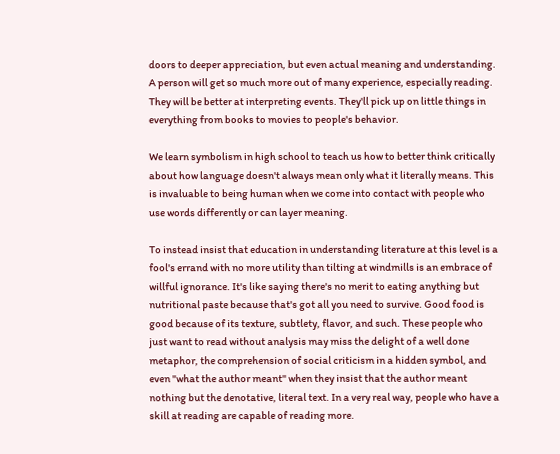doors to deeper appreciation, but even actual meaning and understanding. A person will get so much more out of many experience, especially reading. They will be better at interpreting events. They'll pick up on little things in everything from books to movies to people's behavior.

We learn symbolism in high school to teach us how to better think critically about how language doesn't always mean only what it literally means. This is invaluable to being human when we come into contact with people who use words differently or can layer meaning.

To instead insist that education in understanding literature at this level is a fool's errand with no more utility than tilting at windmills is an embrace of willful ignorance. It's like saying there's no merit to eating anything but nutritional paste because that's got all you need to survive. Good food is good because of its texture, subtlety, flavor, and such. These people who just want to read without analysis may miss the delight of a well done metaphor, the comprehension of social criticism in a hidden symbol, and even "what the author meant" when they insist that the author meant nothing but the denotative, literal text. In a very real way, people who have a skill at reading are capable of reading more.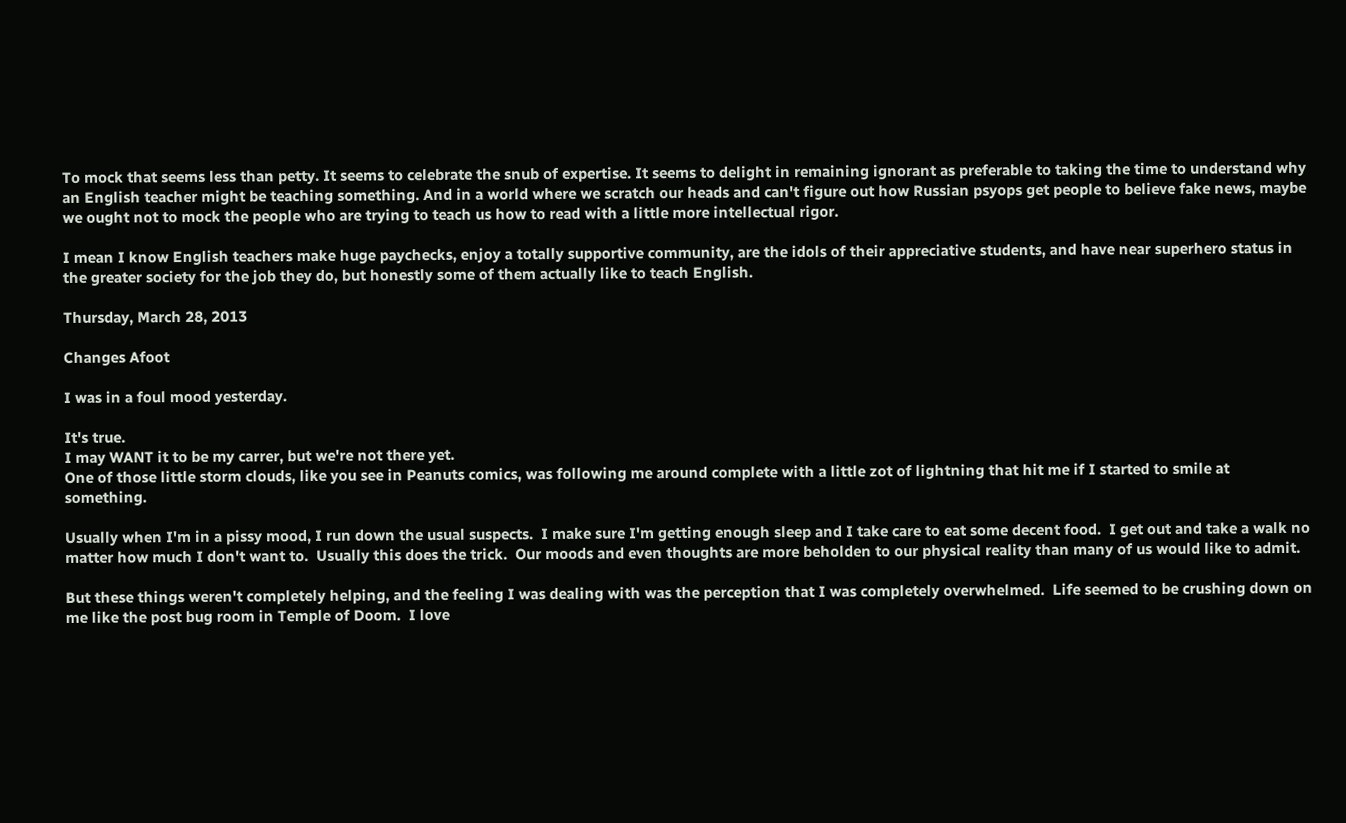To mock that seems less than petty. It seems to celebrate the snub of expertise. It seems to delight in remaining ignorant as preferable to taking the time to understand why an English teacher might be teaching something. And in a world where we scratch our heads and can't figure out how Russian psyops get people to believe fake news, maybe we ought not to mock the people who are trying to teach us how to read with a little more intellectual rigor.

I mean I know English teachers make huge paychecks, enjoy a totally supportive community, are the idols of their appreciative students, and have near superhero status in the greater society for the job they do, but honestly some of them actually like to teach English.

Thursday, March 28, 2013

Changes Afoot

I was in a foul mood yesterday.

It's true.
I may WANT it to be my carrer, but we're not there yet.
One of those little storm clouds, like you see in Peanuts comics, was following me around complete with a little zot of lightning that hit me if I started to smile at something.

Usually when I'm in a pissy mood, I run down the usual suspects.  I make sure I'm getting enough sleep and I take care to eat some decent food.  I get out and take a walk no matter how much I don't want to.  Usually this does the trick.  Our moods and even thoughts are more beholden to our physical reality than many of us would like to admit.

But these things weren't completely helping, and the feeling I was dealing with was the perception that I was completely overwhelmed.  Life seemed to be crushing down on me like the post bug room in Temple of Doom.  I love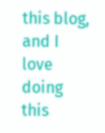this blog, and I love doing this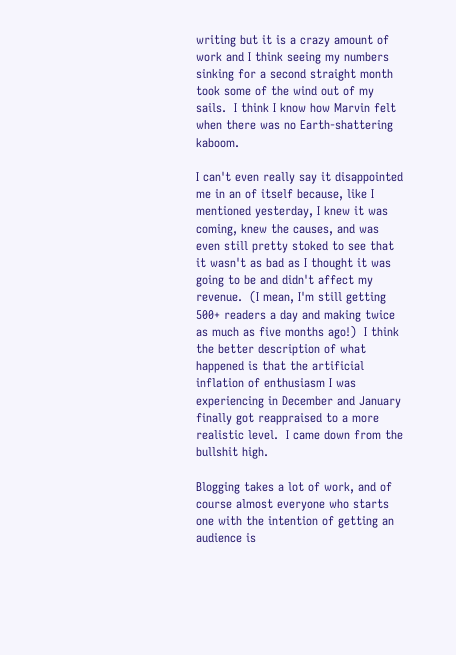writing but it is a crazy amount of work and I think seeing my numbers sinking for a second straight month took some of the wind out of my sails.  I think I know how Marvin felt when there was no Earth-shattering kaboom.

I can't even really say it disappointed me in an of itself because, like I mentioned yesterday, I knew it was coming, knew the causes, and was even still pretty stoked to see that it wasn't as bad as I thought it was going to be and didn't affect my revenue.  (I mean, I'm still getting 500+ readers a day and making twice as much as five months ago!)  I think the better description of what happened is that the artificial inflation of enthusiasm I was experiencing in December and January finally got reappraised to a more realistic level.  I came down from the bullshit high.

Blogging takes a lot of work, and of course almost everyone who starts one with the intention of getting an audience is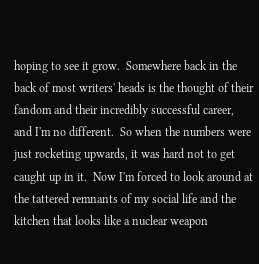hoping to see it grow.  Somewhere back in the back of most writers' heads is the thought of their fandom and their incredibly successful career, and I'm no different.  So when the numbers were just rocketing upwards, it was hard not to get caught up in it.  Now I'm forced to look around at the tattered remnants of my social life and the kitchen that looks like a nuclear weapon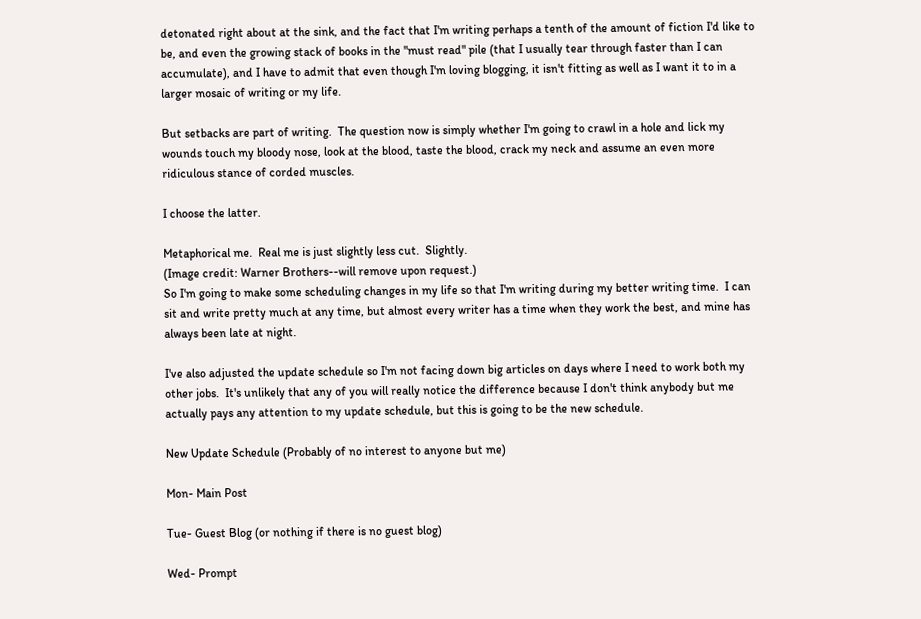detonated right about at the sink, and the fact that I'm writing perhaps a tenth of the amount of fiction I'd like to be, and even the growing stack of books in the "must read" pile (that I usually tear through faster than I can accumulate), and I have to admit that even though I'm loving blogging, it isn't fitting as well as I want it to in a larger mosaic of writing or my life.

But setbacks are part of writing.  The question now is simply whether I'm going to crawl in a hole and lick my wounds touch my bloody nose, look at the blood, taste the blood, crack my neck and assume an even more ridiculous stance of corded muscles.

I choose the latter.

Metaphorical me.  Real me is just slightly less cut.  Slightly.
(Image credit: Warner Brothers--will remove upon request.)
So I'm going to make some scheduling changes in my life so that I'm writing during my better writing time.  I can sit and write pretty much at any time, but almost every writer has a time when they work the best, and mine has always been late at night.

I've also adjusted the update schedule so I'm not facing down big articles on days where I need to work both my other jobs.  It's unlikely that any of you will really notice the difference because I don't think anybody but me actually pays any attention to my update schedule, but this is going to be the new schedule.

New Update Schedule (Probably of no interest to anyone but me)

Mon- Main Post

Tue- Guest Blog (or nothing if there is no guest blog)

Wed- Prompt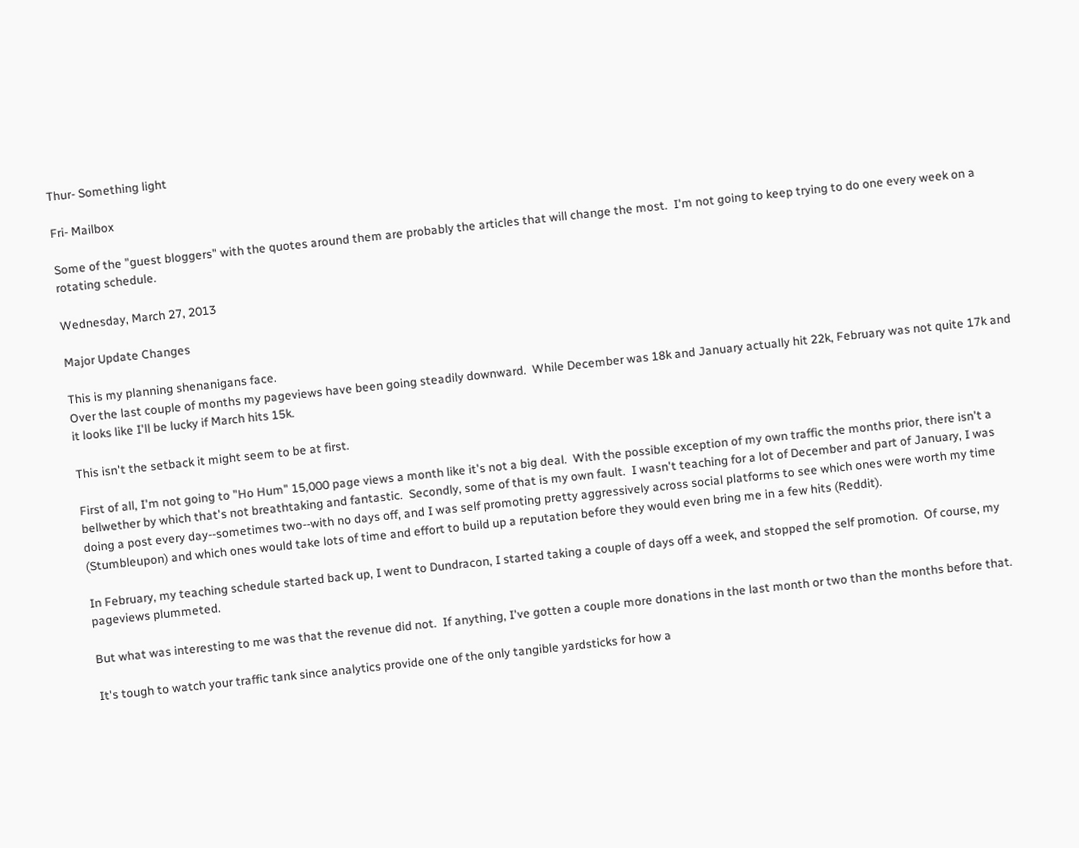Thur- Something light

Fri- Mailbox

Some of the "guest bloggers" with the quotes around them are probably the articles that will change the most.  I'm not going to keep trying to do one every week on a rotating schedule.

Wednesday, March 27, 2013

Major Update Changes

This is my planning shenanigans face.
Over the last couple of months my pageviews have been going steadily downward.  While December was 18k and January actually hit 22k, February was not quite 17k and it looks like I'll be lucky if March hits 15k.

This isn't the setback it might seem to be at first.

First of all, I'm not going to "Ho Hum" 15,000 page views a month like it's not a big deal.  With the possible exception of my own traffic the months prior, there isn't a bellwether by which that's not breathtaking and fantastic.  Secondly, some of that is my own fault.  I wasn't teaching for a lot of December and part of January, I was doing a post every day--sometimes two--with no days off, and I was self promoting pretty aggressively across social platforms to see which ones were worth my time (Stumbleupon) and which ones would take lots of time and effort to build up a reputation before they would even bring me in a few hits (Reddit).

In February, my teaching schedule started back up, I went to Dundracon, I started taking a couple of days off a week, and stopped the self promotion.  Of course, my pageviews plummeted.

But what was interesting to me was that the revenue did not.  If anything, I've gotten a couple more donations in the last month or two than the months before that.

It's tough to watch your traffic tank since analytics provide one of the only tangible yardsticks for how a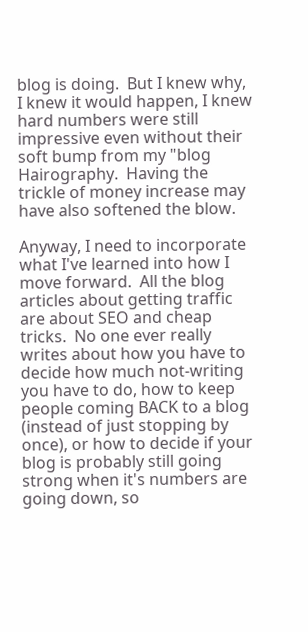blog is doing.  But I knew why, I knew it would happen, I knew hard numbers were still impressive even without their soft bump from my "blog Hairography.  Having the trickle of money increase may have also softened the blow.

Anyway, I need to incorporate what I've learned into how I move forward.  All the blog articles about getting traffic are about SEO and cheap tricks.  No one ever really writes about how you have to decide how much not-writing you have to do, how to keep people coming BACK to a blog (instead of just stopping by once), or how to decide if your blog is probably still going strong when it's numbers are going down, so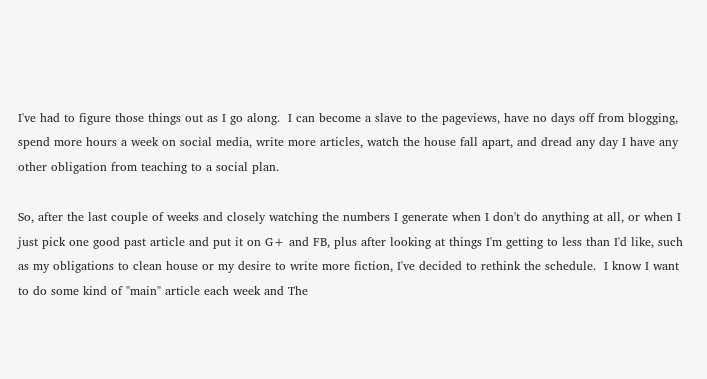I've had to figure those things out as I go along.  I can become a slave to the pageviews, have no days off from blogging, spend more hours a week on social media, write more articles, watch the house fall apart, and dread any day I have any other obligation from teaching to a social plan.

So, after the last couple of weeks and closely watching the numbers I generate when I don't do anything at all, or when I just pick one good past article and put it on G+ and FB, plus after looking at things I'm getting to less than I'd like, such as my obligations to clean house or my desire to write more fiction, I've decided to rethink the schedule.  I know I want to do some kind of "main" article each week and The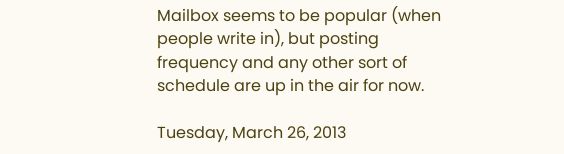Mailbox seems to be popular (when people write in), but posting frequency and any other sort of schedule are up in the air for now.

Tuesday, March 26, 2013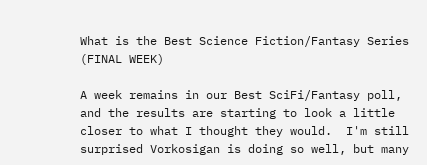What is the Best Science Fiction/Fantasy Series (FINAL WEEK)

A week remains in our Best SciFi/Fantasy poll, and the results are starting to look a little closer to what I thought they would.  I'm still surprised Vorkosigan is doing so well, but many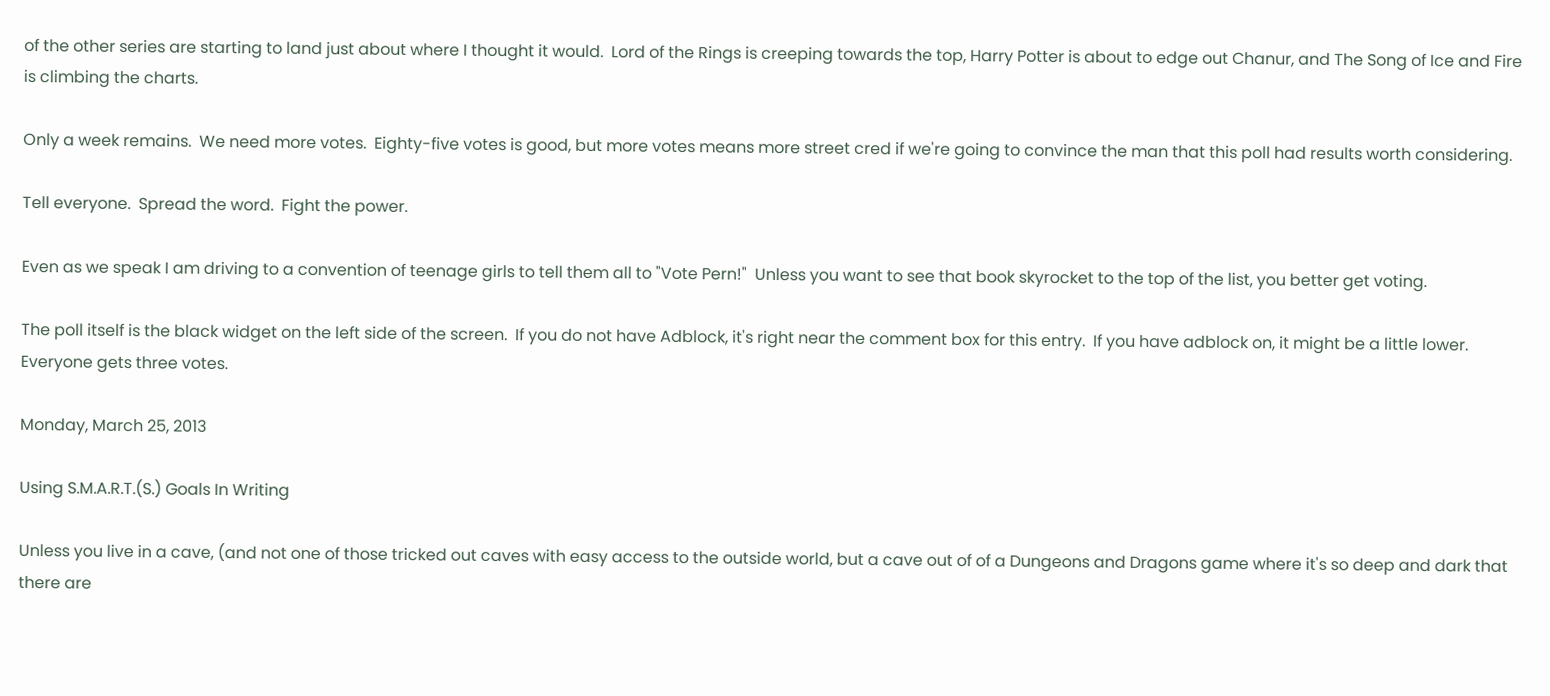of the other series are starting to land just about where I thought it would.  Lord of the Rings is creeping towards the top, Harry Potter is about to edge out Chanur, and The Song of Ice and Fire is climbing the charts.

Only a week remains.  We need more votes.  Eighty-five votes is good, but more votes means more street cred if we're going to convince the man that this poll had results worth considering.

Tell everyone.  Spread the word.  Fight the power.

Even as we speak I am driving to a convention of teenage girls to tell them all to "Vote Pern!"  Unless you want to see that book skyrocket to the top of the list, you better get voting.

The poll itself is the black widget on the left side of the screen.  If you do not have Adblock, it's right near the comment box for this entry.  If you have adblock on, it might be a little lower.  Everyone gets three votes.

Monday, March 25, 2013

Using S.M.A.R.T.(S.) Goals In Writing

Unless you live in a cave, (and not one of those tricked out caves with easy access to the outside world, but a cave out of of a Dungeons and Dragons game where it's so deep and dark that there are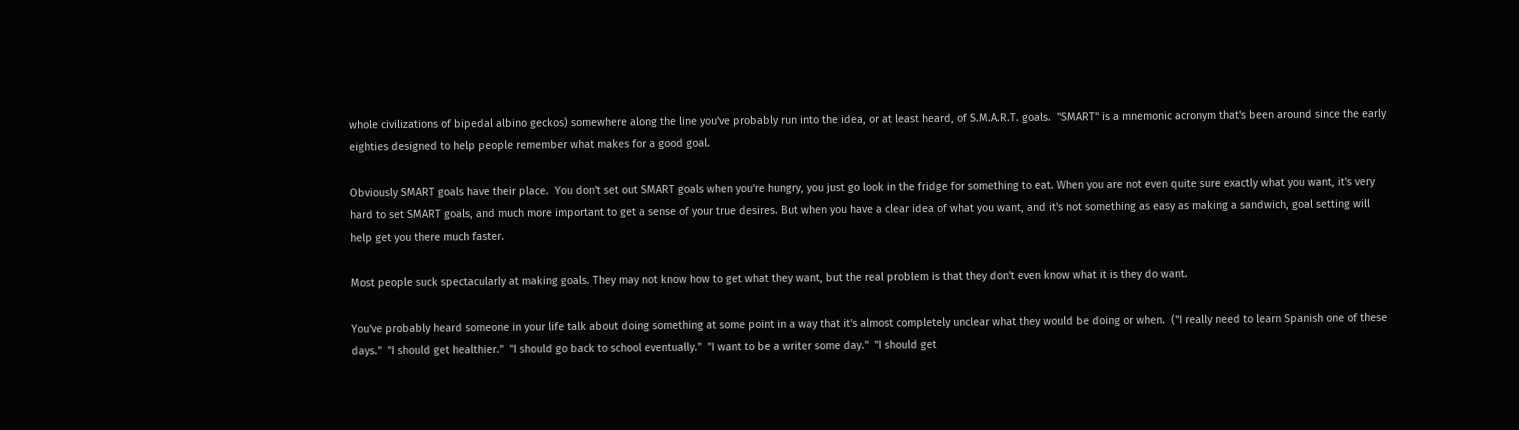whole civilizations of bipedal albino geckos) somewhere along the line you've probably run into the idea, or at least heard, of S.M.A.R.T. goals.  "SMART" is a mnemonic acronym that's been around since the early eighties designed to help people remember what makes for a good goal.

Obviously SMART goals have their place.  You don't set out SMART goals when you're hungry, you just go look in the fridge for something to eat. When you are not even quite sure exactly what you want, it's very hard to set SMART goals, and much more important to get a sense of your true desires. But when you have a clear idea of what you want, and it's not something as easy as making a sandwich, goal setting will help get you there much faster.

Most people suck spectacularly at making goals. They may not know how to get what they want, but the real problem is that they don't even know what it is they do want.

You've probably heard someone in your life talk about doing something at some point in a way that it's almost completely unclear what they would be doing or when.  ("I really need to learn Spanish one of these days."  "I should get healthier."  "I should go back to school eventually."  "I want to be a writer some day."  "I should get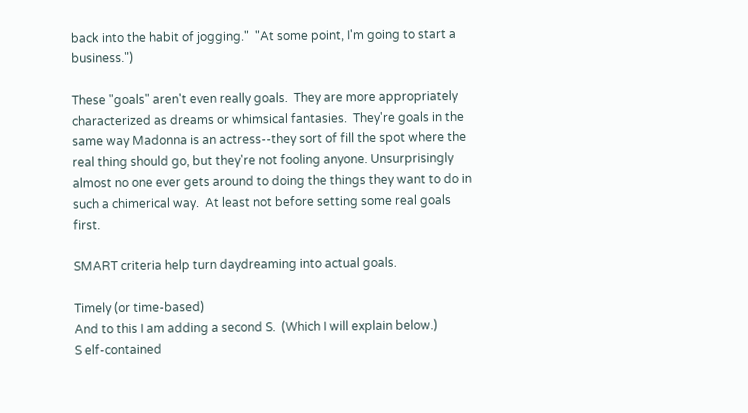back into the habit of jogging."  "At some point, I'm going to start a business.")

These "goals" aren't even really goals.  They are more appropriately characterized as dreams or whimsical fantasies.  They're goals in the same way Madonna is an actress--they sort of fill the spot where the real thing should go, but they're not fooling anyone. Unsurprisingly almost no one ever gets around to doing the things they want to do in such a chimerical way.  At least not before setting some real goals first.

SMART criteria help turn daydreaming into actual goals.

Timely (or time-based)
And to this I am adding a second S.  (Which I will explain below.)
S elf-contained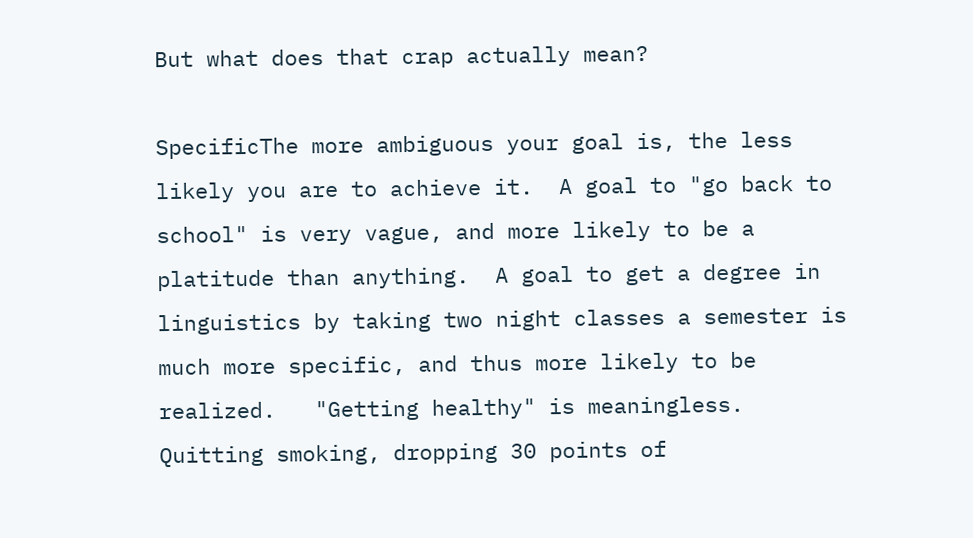But what does that crap actually mean?

SpecificThe more ambiguous your goal is, the less likely you are to achieve it.  A goal to "go back to school" is very vague, and more likely to be a platitude than anything.  A goal to get a degree in linguistics by taking two night classes a semester is much more specific, and thus more likely to be realized.   "Getting healthy" is meaningless.  Quitting smoking, dropping 30 points of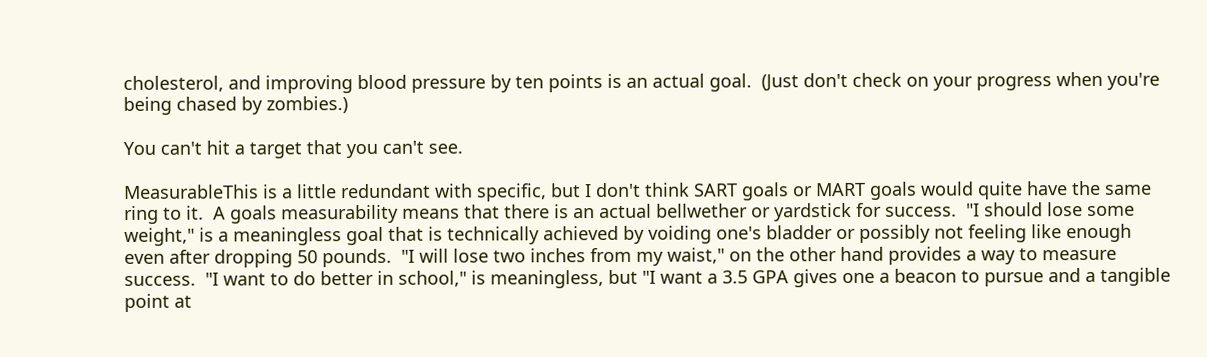cholesterol, and improving blood pressure by ten points is an actual goal.  (Just don't check on your progress when you're being chased by zombies.)

You can't hit a target that you can't see.

MeasurableThis is a little redundant with specific, but I don't think SART goals or MART goals would quite have the same ring to it.  A goals measurability means that there is an actual bellwether or yardstick for success.  "I should lose some weight," is a meaningless goal that is technically achieved by voiding one's bladder or possibly not feeling like enough even after dropping 50 pounds.  "I will lose two inches from my waist," on the other hand provides a way to measure success.  "I want to do better in school," is meaningless, but "I want a 3.5 GPA gives one a beacon to pursue and a tangible point at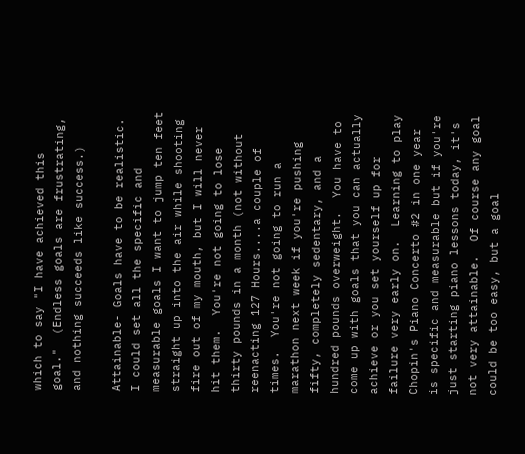which to say "I have achieved this goal."  (Endless goals are frustrating, and nothing succeeds like success.)

Attainable- Goals have to be realistic.  I could set all the specific and measurable goals I want to jump ten feet straight up into the air while shooting fire out of my mouth, but I will never hit them.  You're not going to lose thirty pounds in a month (not without reenacting 127 Hours....a couple of times.  You're not going to run a marathon next week if you're pushing fifty, completely sedentary, and a hundred pounds overweight.  You have to come up with goals that you can actually achieve or you set yourself up for failure very early on.  Learning to play Chopin's Piano Concerto #2 in one year is specific and measurable but if you're just starting piano lessons today, it's not very attainable.  Of course any goal could be too easy, but a goal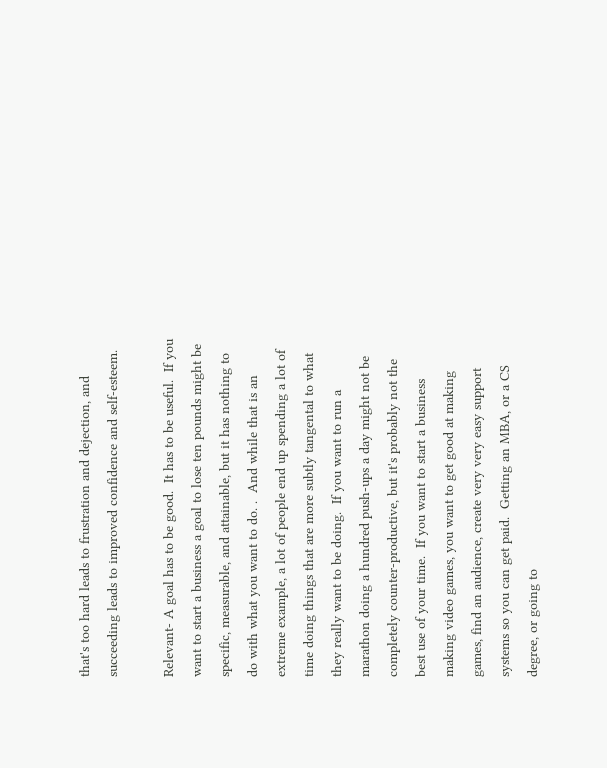that's too hard leads to frustration and dejection, and succeeding leads to improved confidence and self-esteem.

Relevant- A goal has to be good.  It has to be useful.  If you want to start a business a goal to lose ten pounds might be specific, measurable, and attainable, but it has nothing to do with what you want to do. .  And while that is an extreme example, a lot of people end up spending a lot of time doing things that are more subtly tangental to what they really want to be doing.  If you want to run a marathon doing a hundred push-ups a day might not be completely counter-productive, but it's probably not the best use of your time.  If you want to start a business making video games, you want to get good at making games, find an audience, create very very easy support systems so you can get paid.  Getting an MBA, or a CS degree, or going to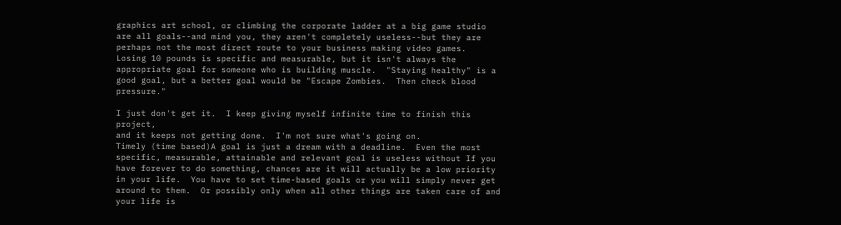graphics art school, or climbing the corporate ladder at a big game studio are all goals--and mind you, they aren't completely useless--but they are perhaps not the most direct route to your business making video games.  Losing 10 pounds is specific and measurable, but it isn't always the appropriate goal for someone who is building muscle.  "Staying healthy" is a good goal, but a better goal would be "Escape Zombies.  Then check blood pressure."

I just don't get it.  I keep giving myself infinite time to finish this project,
and it keeps not getting done.  I'm not sure what's going on.
Timely (time based)A goal is just a dream with a deadline.  Even the most specific, measurable, attainable and relevant goal is useless without If you have forever to do something, chances are it will actually be a low priority in your life.  You have to set time-based goals or you will simply never get around to them.  Or possibly only when all other things are taken care of and your life is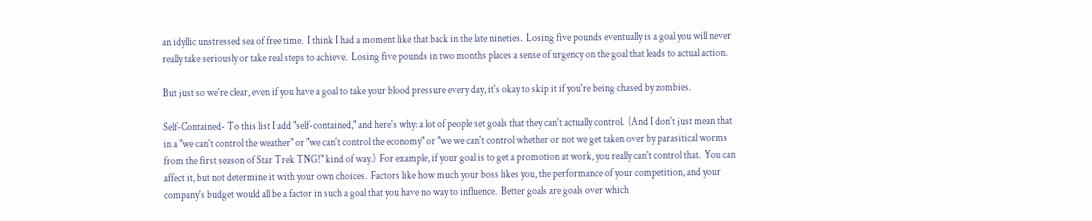an idyllic unstressed sea of free time.  I think I had a moment like that back in the late nineties.  Losing five pounds eventually is a goal you will never really take seriously or take real steps to achieve.  Losing five pounds in two months places a sense of urgency on the goal that leads to actual action.

But just so we're clear, even if you have a goal to take your blood pressure every day, it's okay to skip it if you're being chased by zombies.

Self-Contained- To this list I add "self-contained," and here's why: a lot of people set goals that they can't actually control.  (And I don't just mean that in a "we can't control the weather" or "we can't control the economy" or "we we can't control whether or not we get taken over by parasitical worms from the first season of Star Trek TNG!" kind of way.)  For example, if your goal is to get a promotion at work, you really can't control that.  You can affect it, but not determine it with your own choices.  Factors like how much your boss likes you, the performance of your competition, and your company's budget would all be a factor in such a goal that you have no way to influence.  Better goals are goals over which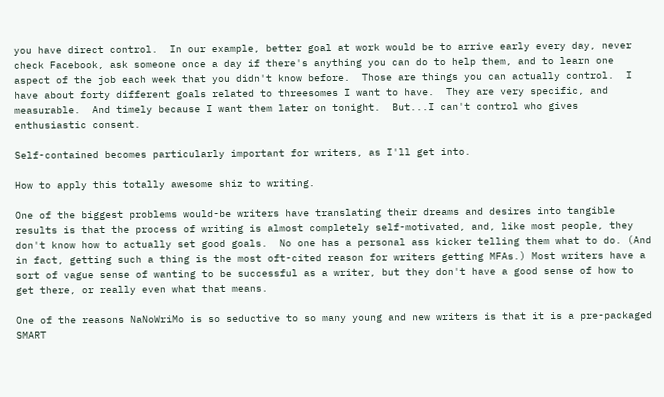you have direct control.  In our example, better goal at work would be to arrive early every day, never check Facebook, ask someone once a day if there's anything you can do to help them, and to learn one aspect of the job each week that you didn't know before.  Those are things you can actually control.  I have about forty different goals related to threesomes I want to have.  They are very specific, and measurable.  And timely because I want them later on tonight.  But...I can't control who gives enthusiastic consent.

Self-contained becomes particularly important for writers, as I'll get into.

How to apply this totally awesome shiz to writing.

One of the biggest problems would-be writers have translating their dreams and desires into tangible results is that the process of writing is almost completely self-motivated, and, like most people, they don't know how to actually set good goals.  No one has a personal ass kicker telling them what to do. (And in fact, getting such a thing is the most oft-cited reason for writers getting MFAs.) Most writers have a sort of vague sense of wanting to be successful as a writer, but they don't have a good sense of how to get there, or really even what that means.

One of the reasons NaNoWriMo is so seductive to so many young and new writers is that it is a pre-packaged SMART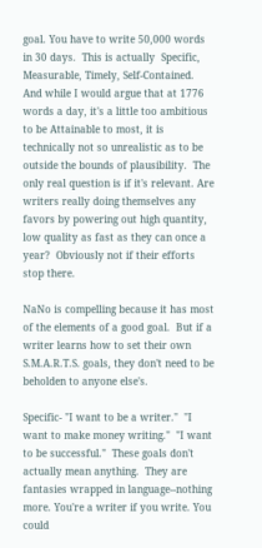goal. You have to write 50,000 words in 30 days.  This is actually  Specific, Measurable, Timely, Self-Contained.  And while I would argue that at 1776 words a day, it's a little too ambitious to be Attainable to most, it is technically not so unrealistic as to be outside the bounds of plausibility.  The only real question is if it's relevant. Are writers really doing themselves any favors by powering out high quantity, low quality as fast as they can once a year?  Obviously not if their efforts stop there.

NaNo is compelling because it has most of the elements of a good goal.  But if a writer learns how to set their own S.M.A.R.T.S. goals, they don't need to be beholden to anyone else's.

Specific- "I want to be a writer."  "I want to make money writing."  "I want to be successful."  These goals don't actually mean anything.  They are fantasies wrapped in language--nothing more. You're a writer if you write. You could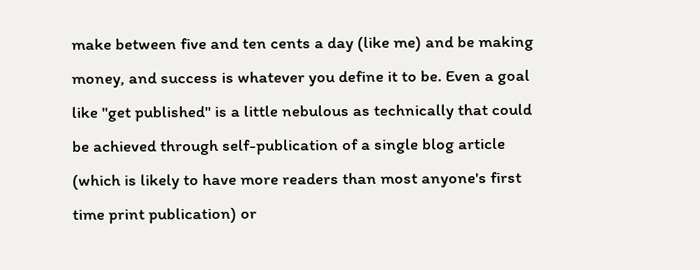make between five and ten cents a day (like me) and be making money, and success is whatever you define it to be. Even a goal like "get published" is a little nebulous as technically that could be achieved through self-publication of a single blog article (which is likely to have more readers than most anyone's first time print publication) or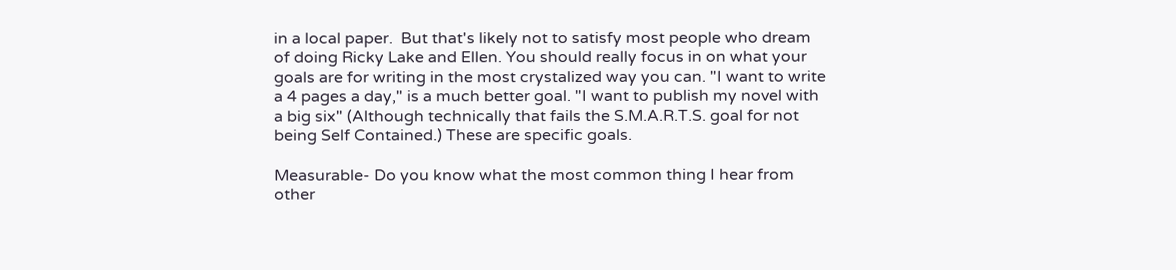in a local paper.  But that's likely not to satisfy most people who dream of doing Ricky Lake and Ellen. You should really focus in on what your goals are for writing in the most crystalized way you can. "I want to write a 4 pages a day," is a much better goal. "I want to publish my novel with a big six" (Although technically that fails the S.M.A.R.T.S. goal for not being Self Contained.) These are specific goals.

Measurable- Do you know what the most common thing I hear from other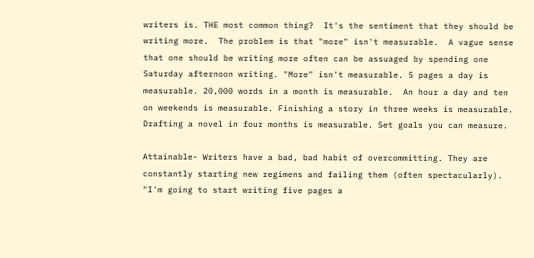writers is. THE most common thing?  It's the sentiment that they should be writing more.  The problem is that "more" isn't measurable.  A vague sense that one should be writing more often can be assuaged by spending one Saturday afternoon writing. "More" isn't measurable. 5 pages a day is measurable. 20,000 words in a month is measurable.  An hour a day and ten on weekends is measurable. Finishing a story in three weeks is measurable. Drafting a novel in four months is measurable. Set goals you can measure.

Attainable- Writers have a bad, bad habit of overcommitting. They are constantly starting new regimens and failing them (often spectacularly).  "I'm going to start writing five pages a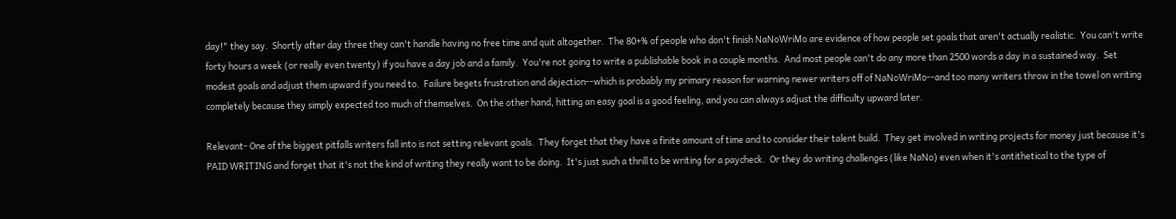day!" they say.  Shortly after day three they can't handle having no free time and quit altogether.  The 80+% of people who don't finish NaNoWriMo are evidence of how people set goals that aren't actually realistic.  You can't write forty hours a week (or really even twenty) if you have a day job and a family.  You're not going to write a publishable book in a couple months.  And most people can't do any more than 2500 words a day in a sustained way.  Set modest goals and adjust them upward if you need to.  Failure begets frustration and dejection--which is probably my primary reason for warning newer writers off of NaNoWriMo--and too many writers throw in the towel on writing completely because they simply expected too much of themselves.  On the other hand, hitting an easy goal is a good feeling, and you can always adjust the difficulty upward later.

Relevant- One of the biggest pitfalls writers fall into is not setting relevant goals.  They forget that they have a finite amount of time and to consider their talent build.  They get involved in writing projects for money just because it's PAID WRITING and forget that it's not the kind of writing they really want to be doing.  It's just such a thrill to be writing for a paycheck.  Or they do writing challenges (like NaNo) even when it's antithetical to the type of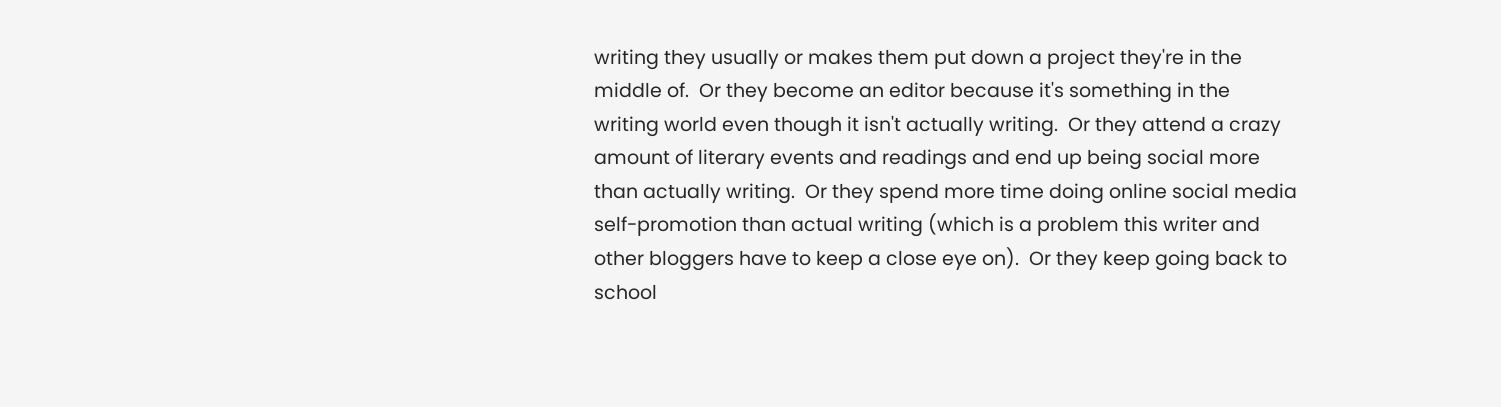writing they usually or makes them put down a project they're in the middle of.  Or they become an editor because it's something in the writing world even though it isn't actually writing.  Or they attend a crazy amount of literary events and readings and end up being social more than actually writing.  Or they spend more time doing online social media self-promotion than actual writing (which is a problem this writer and other bloggers have to keep a close eye on).  Or they keep going back to school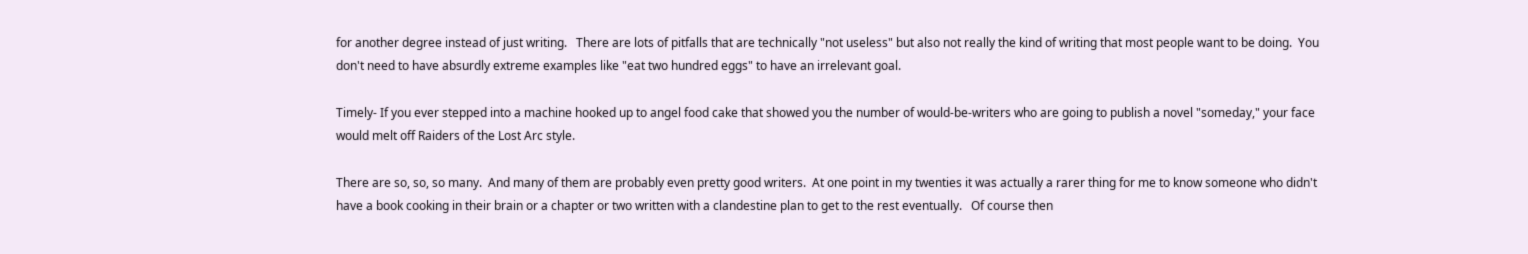for another degree instead of just writing.   There are lots of pitfalls that are technically "not useless" but also not really the kind of writing that most people want to be doing.  You don't need to have absurdly extreme examples like "eat two hundred eggs" to have an irrelevant goal.

Timely- If you ever stepped into a machine hooked up to angel food cake that showed you the number of would-be-writers who are going to publish a novel "someday," your face would melt off Raiders of the Lost Arc style.

There are so, so, so many.  And many of them are probably even pretty good writers.  At one point in my twenties it was actually a rarer thing for me to know someone who didn't have a book cooking in their brain or a chapter or two written with a clandestine plan to get to the rest eventually.   Of course then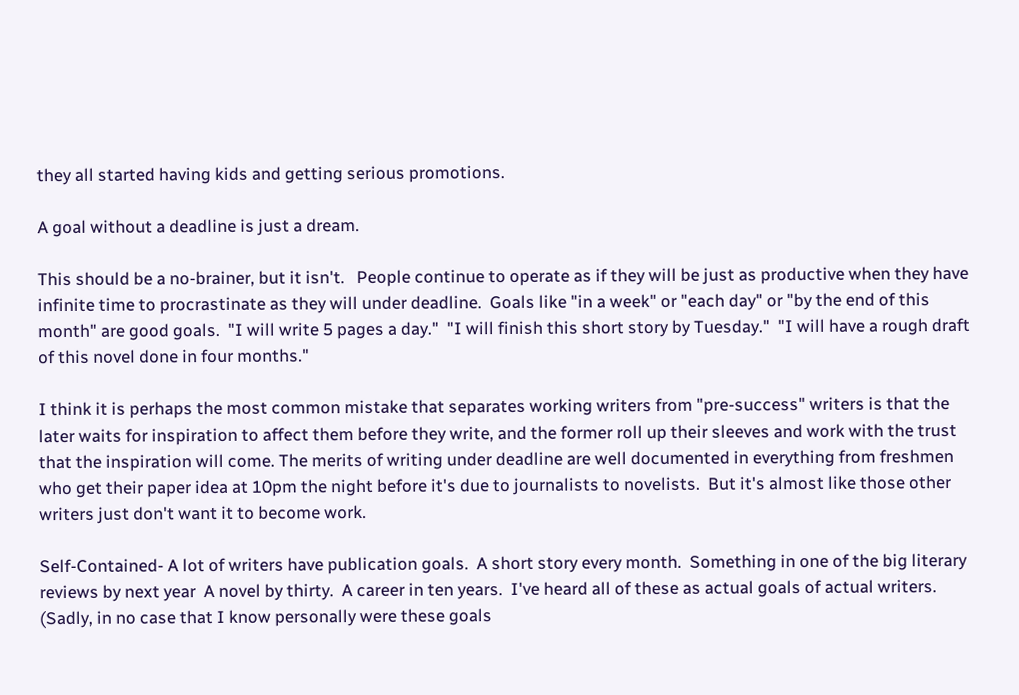they all started having kids and getting serious promotions.

A goal without a deadline is just a dream.

This should be a no-brainer, but it isn't.   People continue to operate as if they will be just as productive when they have infinite time to procrastinate as they will under deadline.  Goals like "in a week" or "each day" or "by the end of this month" are good goals.  "I will write 5 pages a day."  "I will finish this short story by Tuesday."  "I will have a rough draft of this novel done in four months."

I think it is perhaps the most common mistake that separates working writers from "pre-success" writers is that the later waits for inspiration to affect them before they write, and the former roll up their sleeves and work with the trust that the inspiration will come. The merits of writing under deadline are well documented in everything from freshmen who get their paper idea at 10pm the night before it's due to journalists to novelists.  But it's almost like those other writers just don't want it to become work.

Self-Contained- A lot of writers have publication goals.  A short story every month.  Something in one of the big literary reviews by next year  A novel by thirty.  A career in ten years.  I've heard all of these as actual goals of actual writers.  (Sadly, in no case that I know personally were these goals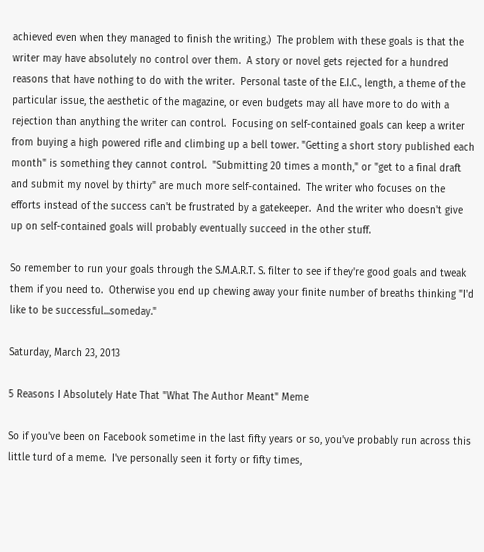achieved even when they managed to finish the writing.)  The problem with these goals is that the writer may have absolutely no control over them.  A story or novel gets rejected for a hundred reasons that have nothing to do with the writer.  Personal taste of the E.I.C., length, a theme of the particular issue, the aesthetic of the magazine, or even budgets may all have more to do with a rejection than anything the writer can control.  Focusing on self-contained goals can keep a writer from buying a high powered rifle and climbing up a bell tower. "Getting a short story published each month" is something they cannot control.  "Submitting 20 times a month," or "get to a final draft and submit my novel by thirty" are much more self-contained.  The writer who focuses on the efforts instead of the success can't be frustrated by a gatekeeper.  And the writer who doesn't give up on self-contained goals will probably eventually succeed in the other stuff.

So remember to run your goals through the S.M.A.R.T. S. filter to see if they're good goals and tweak them if you need to.  Otherwise you end up chewing away your finite number of breaths thinking "I'd like to be successful...someday."

Saturday, March 23, 2013

5 Reasons I Absolutely Hate That "What The Author Meant" Meme

So if you've been on Facebook sometime in the last fifty years or so, you've probably run across this little turd of a meme.  I've personally seen it forty or fifty times,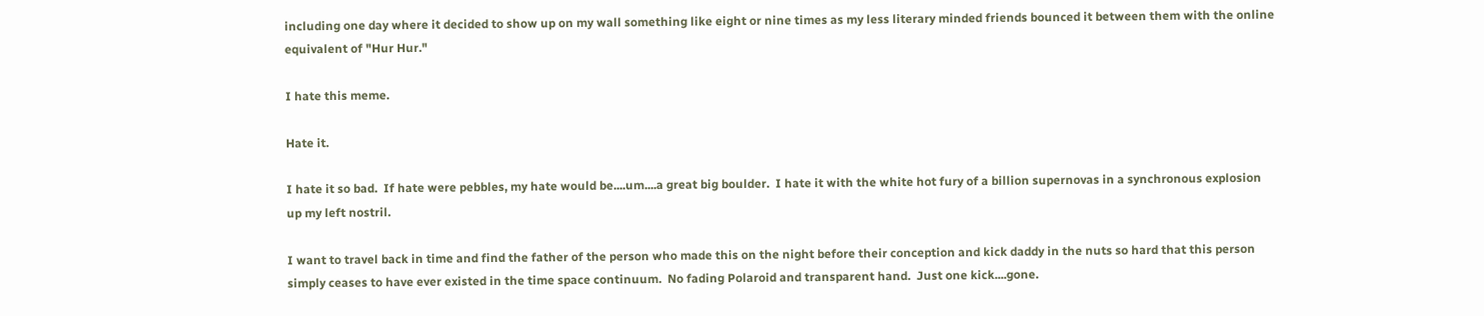including one day where it decided to show up on my wall something like eight or nine times as my less literary minded friends bounced it between them with the online equivalent of "Hur Hur."

I hate this meme.

Hate it.

I hate it so bad.  If hate were pebbles, my hate would be....um....a great big boulder.  I hate it with the white hot fury of a billion supernovas in a synchronous explosion up my left nostril.

I want to travel back in time and find the father of the person who made this on the night before their conception and kick daddy in the nuts so hard that this person simply ceases to have ever existed in the time space continuum.  No fading Polaroid and transparent hand.  Just one kick....gone.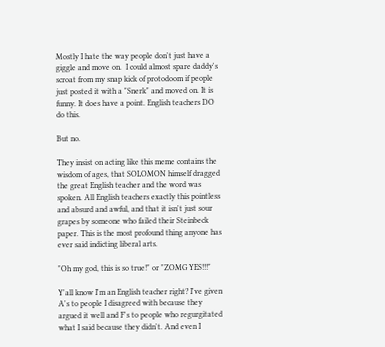Mostly I hate the way people don't just have a giggle and move on.  I could almost spare daddy's scroat from my snap kick of protodoom if people just posted it with a "Snerk" and moved on. It is funny. It does have a point. English teachers DO do this.

But no.

They insist on acting like this meme contains the wisdom of ages, that SOLOMON himself dragged the great English teacher and the word was spoken. All English teachers exactly this pointless and absurd and awful, and that it isn't just sour grapes by someone who failed their Steinbeck paper. This is the most profound thing anyone has ever said indicting liberal arts.

"Oh my god, this is so true!" or "ZOMG YES!!!"

Y'all know I'm an English teacher right? I've given A's to people I disagreed with because they argued it well and F's to people who regurgitated what I said because they didn't. And even I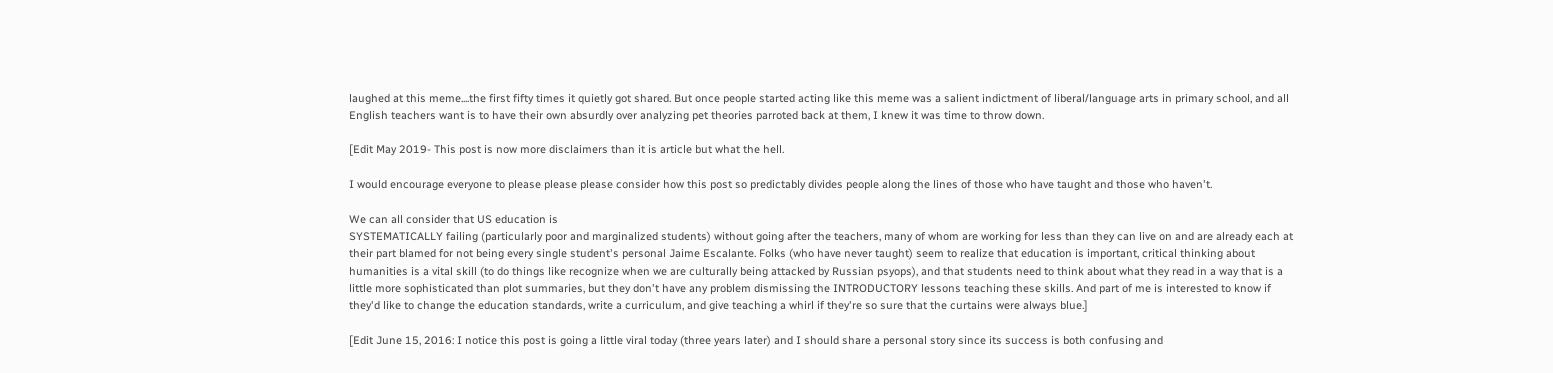laughed at this meme....the first fifty times it quietly got shared. But once people started acting like this meme was a salient indictment of liberal/language arts in primary school, and all English teachers want is to have their own absurdly over analyzing pet theories parroted back at them, I knew it was time to throw down.

[Edit May 2019- This post is now more disclaimers than it is article but what the hell.

I would encourage everyone to please please please consider how this post so predictably divides people along the lines of those who have taught and those who haven't.

We can all consider that US education is
SYSTEMATICALLY failing (particularly poor and marginalized students) without going after the teachers, many of whom are working for less than they can live on and are already each at their part blamed for not being every single student's personal Jaime Escalante. Folks (who have never taught) seem to realize that education is important, critical thinking about humanities is a vital skill (to do things like recognize when we are culturally being attacked by Russian psyops), and that students need to think about what they read in a way that is a little more sophisticated than plot summaries, but they don't have any problem dismissing the INTRODUCTORY lessons teaching these skills. And part of me is interested to know if they'd like to change the education standards, write a curriculum, and give teaching a whirl if they're so sure that the curtains were always blue.]

[Edit June 15, 2016: I notice this post is going a little viral today (three years later) and I should share a personal story since its success is both confusing and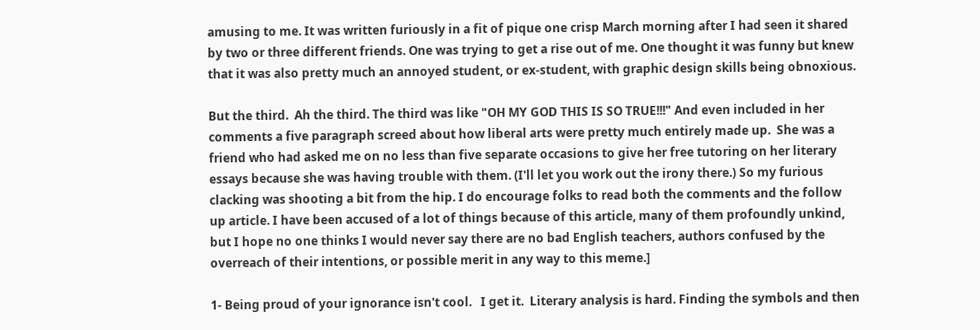amusing to me. It was written furiously in a fit of pique one crisp March morning after I had seen it shared by two or three different friends. One was trying to get a rise out of me. One thought it was funny but knew that it was also pretty much an annoyed student, or ex-student, with graphic design skills being obnoxious.

But the third.  Ah the third. The third was like "OH MY GOD THIS IS SO TRUE!!!" And even included in her comments a five paragraph screed about how liberal arts were pretty much entirely made up.  She was a friend who had asked me on no less than five separate occasions to give her free tutoring on her literary essays because she was having trouble with them. (I'll let you work out the irony there.) So my furious clacking was shooting a bit from the hip. I do encourage folks to read both the comments and the follow up article. I have been accused of a lot of things because of this article, many of them profoundly unkind, but I hope no one thinks I would never say there are no bad English teachers, authors confused by the overreach of their intentions, or possible merit in any way to this meme.]

1- Being proud of your ignorance isn't cool.   I get it.  Literary analysis is hard. Finding the symbols and then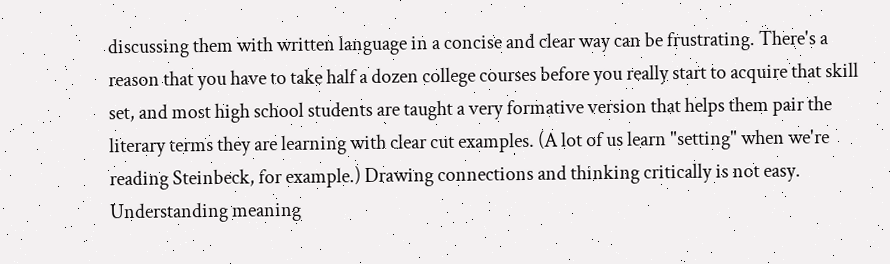discussing them with written language in a concise and clear way can be frustrating. There's a reason that you have to take half a dozen college courses before you really start to acquire that skill set, and most high school students are taught a very formative version that helps them pair the literary terms they are learning with clear cut examples. (A lot of us learn "setting" when we're reading Steinbeck, for example.) Drawing connections and thinking critically is not easy. Understanding meaning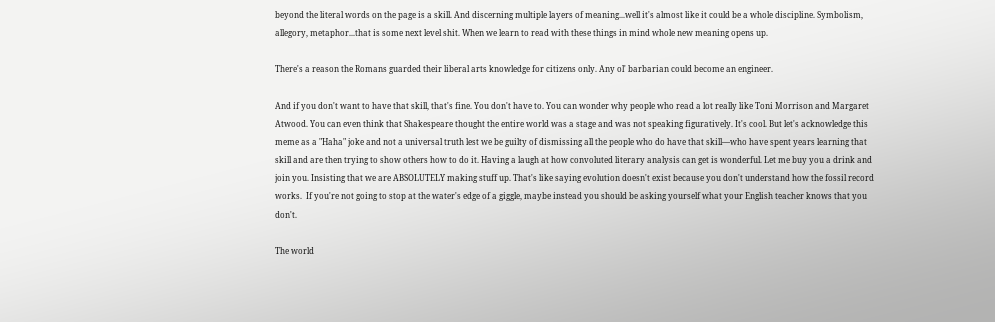beyond the literal words on the page is a skill. And discerning multiple layers of meaning...well it's almost like it could be a whole discipline. Symbolism, allegory, metaphor...that is some next level shit. When we learn to read with these things in mind whole new meaning opens up.

There's a reason the Romans guarded their liberal arts knowledge for citizens only. Any ol' barbarian could become an engineer.

And if you don't want to have that skill, that's fine. You don't have to. You can wonder why people who read a lot really like Toni Morrison and Margaret Atwood. You can even think that Shakespeare thought the entire world was a stage and was not speaking figuratively. It's cool. But let's acknowledge this meme as a "Haha" joke and not a universal truth lest we be guilty of dismissing all the people who do have that skill––who have spent years learning that skill and are then trying to show others how to do it. Having a laugh at how convoluted literary analysis can get is wonderful. Let me buy you a drink and join you. Insisting that we are ABSOLUTELY making stuff up. That's like saying evolution doesn't exist because you don't understand how the fossil record works.  If you're not going to stop at the water's edge of a giggle, maybe instead you should be asking yourself what your English teacher knows that you don't.

The world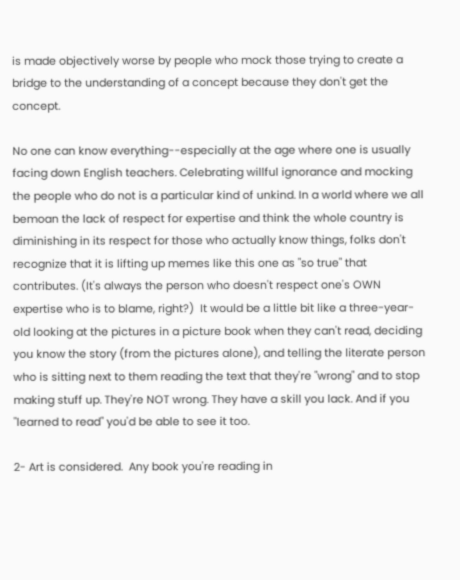is made objectively worse by people who mock those trying to create a bridge to the understanding of a concept because they don't get the concept.

No one can know everything--especially at the age where one is usually facing down English teachers. Celebrating willful ignorance and mocking the people who do not is a particular kind of unkind. In a world where we all bemoan the lack of respect for expertise and think the whole country is diminishing in its respect for those who actually know things, folks don't recognize that it is lifting up memes like this one as "so true" that contributes. (It's always the person who doesn't respect one's OWN expertise who is to blame, right?)  It would be a little bit like a three-year-old looking at the pictures in a picture book when they can't read, deciding you know the story (from the pictures alone), and telling the literate person who is sitting next to them reading the text that they're "wrong" and to stop making stuff up. They're NOT wrong. They have a skill you lack. And if you "learned to read" you'd be able to see it too.

2- Art is considered.  Any book you're reading in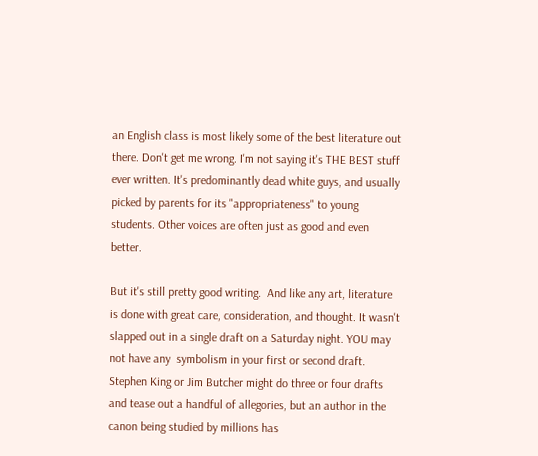an English class is most likely some of the best literature out there. Don't get me wrong. I'm not saying it's THE BEST stuff ever written. It's predominantly dead white guys, and usually picked by parents for its "appropriateness" to young students. Other voices are often just as good and even better.

But it's still pretty good writing.  And like any art, literature is done with great care, consideration, and thought. It wasn't slapped out in a single draft on a Saturday night. YOU may not have any  symbolism in your first or second draft. Stephen King or Jim Butcher might do three or four drafts and tease out a handful of allegories, but an author in the canon being studied by millions has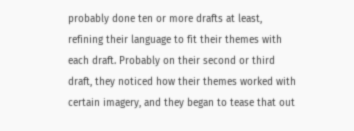probably done ten or more drafts at least, refining their language to fit their themes with each draft. Probably on their second or third draft, they noticed how their themes worked with certain imagery, and they began to tease that out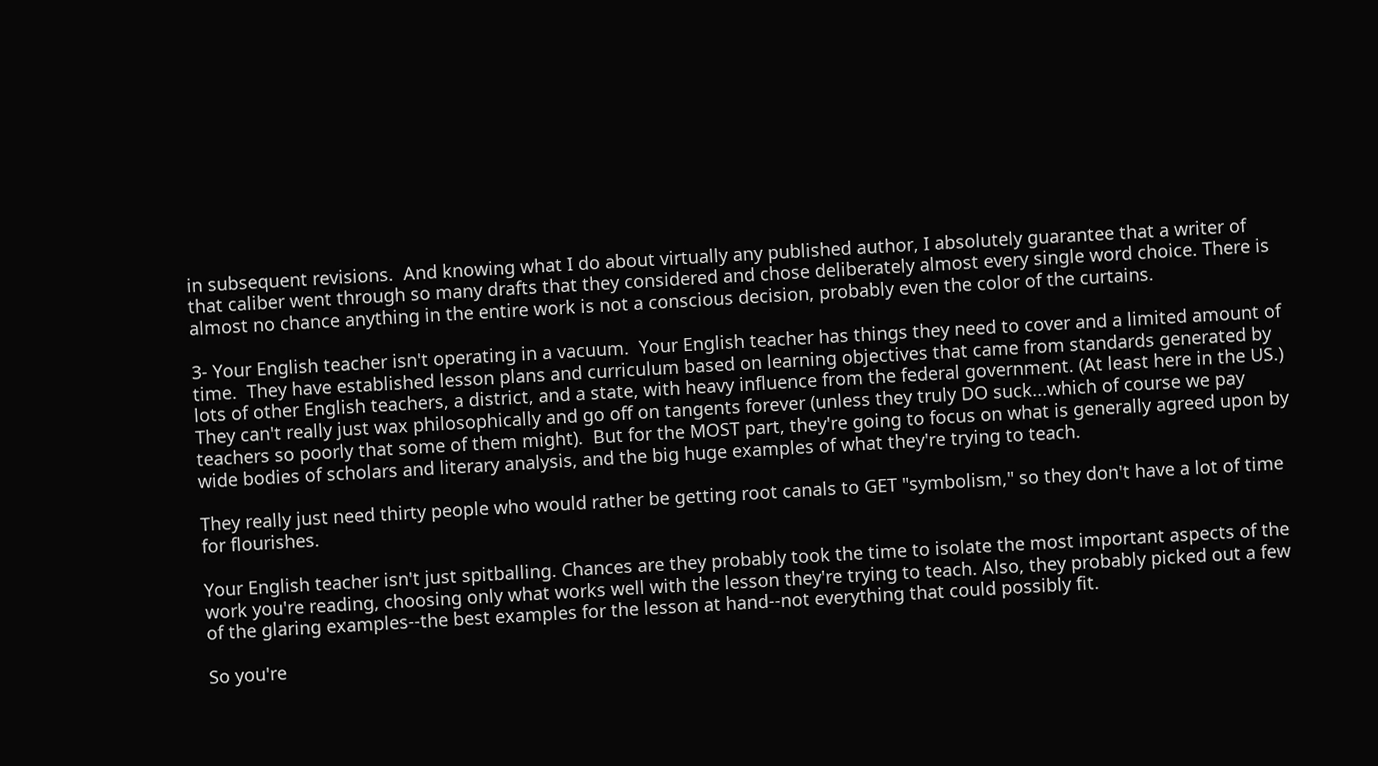in subsequent revisions.  And knowing what I do about virtually any published author, I absolutely guarantee that a writer of that caliber went through so many drafts that they considered and chose deliberately almost every single word choice. There is almost no chance anything in the entire work is not a conscious decision, probably even the color of the curtains.

3- Your English teacher isn't operating in a vacuum.  Your English teacher has things they need to cover and a limited amount of time.  They have established lesson plans and curriculum based on learning objectives that came from standards generated by lots of other English teachers, a district, and a state, with heavy influence from the federal government. (At least here in the US.) They can't really just wax philosophically and go off on tangents forever (unless they truly DO suck...which of course we pay teachers so poorly that some of them might).  But for the MOST part, they're going to focus on what is generally agreed upon by wide bodies of scholars and literary analysis, and the big huge examples of what they're trying to teach.

They really just need thirty people who would rather be getting root canals to GET "symbolism," so they don't have a lot of time for flourishes.

Your English teacher isn't just spitballing. Chances are they probably took the time to isolate the most important aspects of the work you're reading, choosing only what works well with the lesson they're trying to teach. Also, they probably picked out a few of the glaring examples--the best examples for the lesson at hand--not everything that could possibly fit.

So you're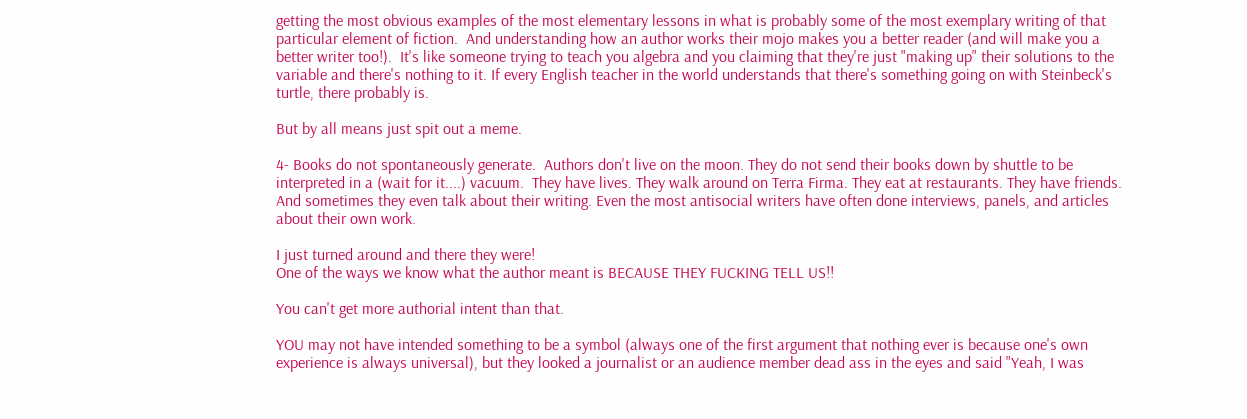getting the most obvious examples of the most elementary lessons in what is probably some of the most exemplary writing of that particular element of fiction.  And understanding how an author works their mojo makes you a better reader (and will make you a better writer too!).  It's like someone trying to teach you algebra and you claiming that they're just "making up" their solutions to the variable and there's nothing to it. If every English teacher in the world understands that there's something going on with Steinbeck's turtle, there probably is.

But by all means just spit out a meme.

4- Books do not spontaneously generate.  Authors don't live on the moon. They do not send their books down by shuttle to be interpreted in a (wait for it....) vacuum.  They have lives. They walk around on Terra Firma. They eat at restaurants. They have friends. And sometimes they even talk about their writing. Even the most antisocial writers have often done interviews, panels, and articles about their own work.

I just turned around and there they were!
One of the ways we know what the author meant is BECAUSE THEY FUCKING TELL US!!

You can't get more authorial intent than that.

YOU may not have intended something to be a symbol (always one of the first argument that nothing ever is because one's own experience is always universal), but they looked a journalist or an audience member dead ass in the eyes and said "Yeah, I was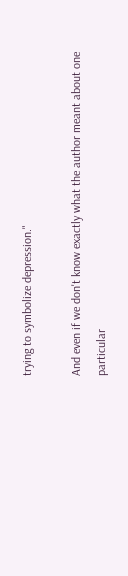trying to symbolize depression."

And even if we don't know exactly what the author meant about one particular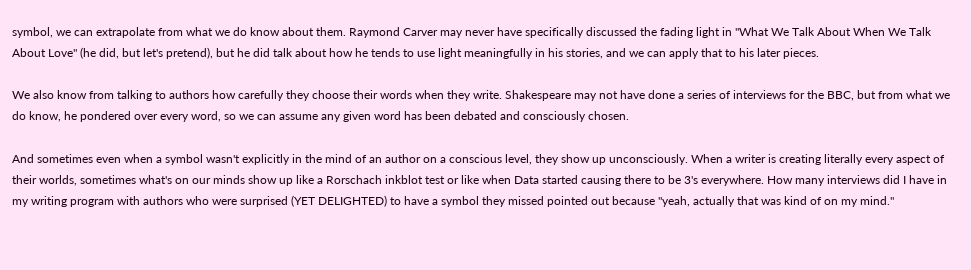symbol, we can extrapolate from what we do know about them. Raymond Carver may never have specifically discussed the fading light in "What We Talk About When We Talk About Love" (he did, but let's pretend), but he did talk about how he tends to use light meaningfully in his stories, and we can apply that to his later pieces.

We also know from talking to authors how carefully they choose their words when they write. Shakespeare may not have done a series of interviews for the BBC, but from what we do know, he pondered over every word, so we can assume any given word has been debated and consciously chosen.

And sometimes even when a symbol wasn't explicitly in the mind of an author on a conscious level, they show up unconsciously. When a writer is creating literally every aspect of their worlds, sometimes what's on our minds show up like a Rorschach inkblot test or like when Data started causing there to be 3's everywhere. How many interviews did I have in my writing program with authors who were surprised (YET DELIGHTED) to have a symbol they missed pointed out because "yeah, actually that was kind of on my mind."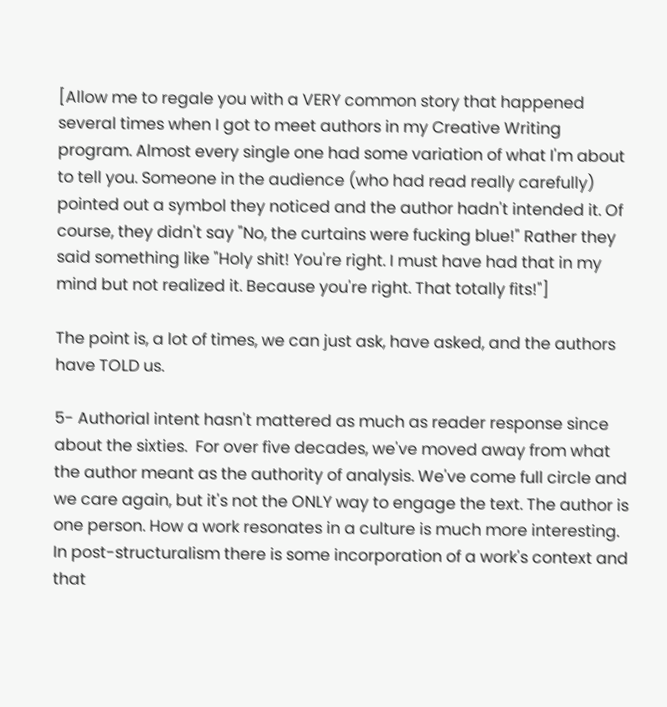[Allow me to regale you with a VERY common story that happened several times when I got to meet authors in my Creative Writing program. Almost every single one had some variation of what I'm about to tell you. Someone in the audience (who had read really carefully) pointed out a symbol they noticed and the author hadn't intended it. Of course, they didn't say "No, the curtains were fucking blue!" Rather they said something like "Holy shit! You're right. I must have had that in my mind but not realized it. Because you're right. That totally fits!"]

The point is, a lot of times, we can just ask, have asked, and the authors have TOLD us.

5- Authorial intent hasn't mattered as much as reader response since about the sixties.  For over five decades, we've moved away from what the author meant as the authority of analysis. We've come full circle and we care again, but it's not the ONLY way to engage the text. The author is one person. How a work resonates in a culture is much more interesting.  In post-structuralism there is some incorporation of a work's context and that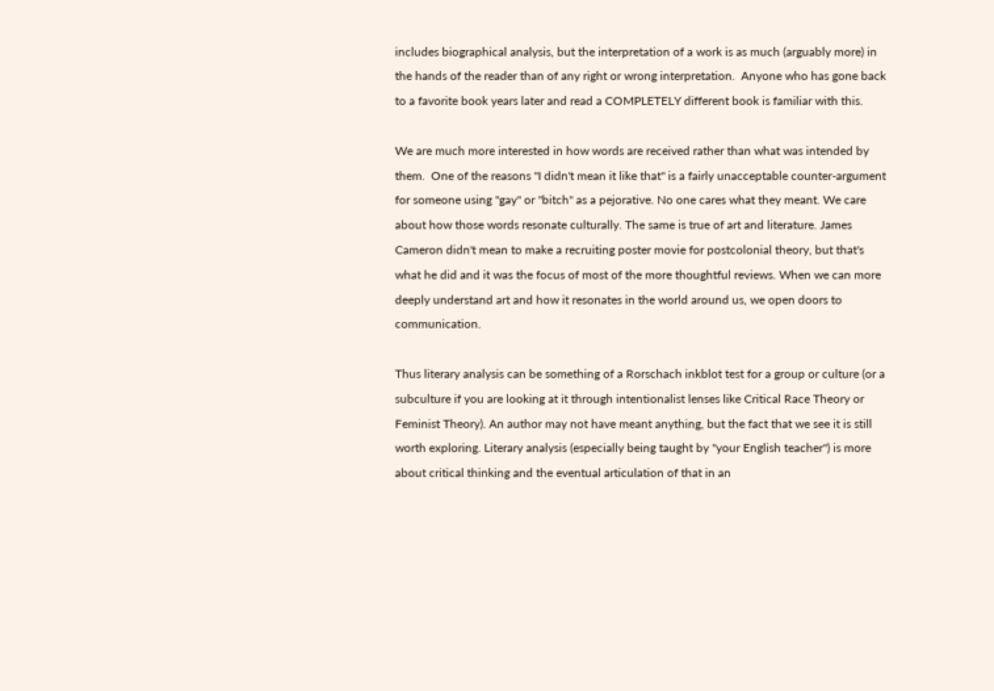includes biographical analysis, but the interpretation of a work is as much (arguably more) in the hands of the reader than of any right or wrong interpretation.  Anyone who has gone back to a favorite book years later and read a COMPLETELY different book is familiar with this.

We are much more interested in how words are received rather than what was intended by them.  One of the reasons "I didn't mean it like that" is a fairly unacceptable counter-argument for someone using "gay" or "bitch" as a pejorative. No one cares what they meant. We care about how those words resonate culturally. The same is true of art and literature. James Cameron didn't mean to make a recruiting poster movie for postcolonial theory, but that's what he did and it was the focus of most of the more thoughtful reviews. When we can more deeply understand art and how it resonates in the world around us, we open doors to communication.

Thus literary analysis can be something of a Rorschach inkblot test for a group or culture (or a subculture if you are looking at it through intentionalist lenses like Critical Race Theory or Feminist Theory). An author may not have meant anything, but the fact that we see it is still worth exploring. Literary analysis (especially being taught by "your English teacher") is more about critical thinking and the eventual articulation of that in an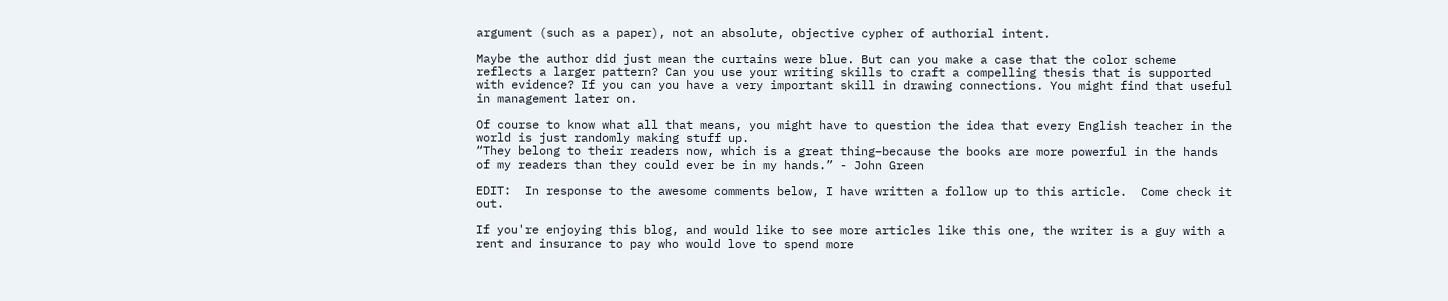argument (such as a paper), not an absolute, objective cypher of authorial intent.

Maybe the author did just mean the curtains were blue. But can you make a case that the color scheme reflects a larger pattern? Can you use your writing skills to craft a compelling thesis that is supported with evidence? If you can you have a very important skill in drawing connections. You might find that useful in management later on.

Of course to know what all that means, you might have to question the idea that every English teacher in the world is just randomly making stuff up.
“They belong to their readers now, which is a great thing–because the books are more powerful in the hands of my readers than they could ever be in my hands.” - John Green

EDIT:  In response to the awesome comments below, I have written a follow up to this article.  Come check it out.

If you're enjoying this blog, and would like to see more articles like this one, the writer is a guy with a rent and insurance to pay who would love to spend more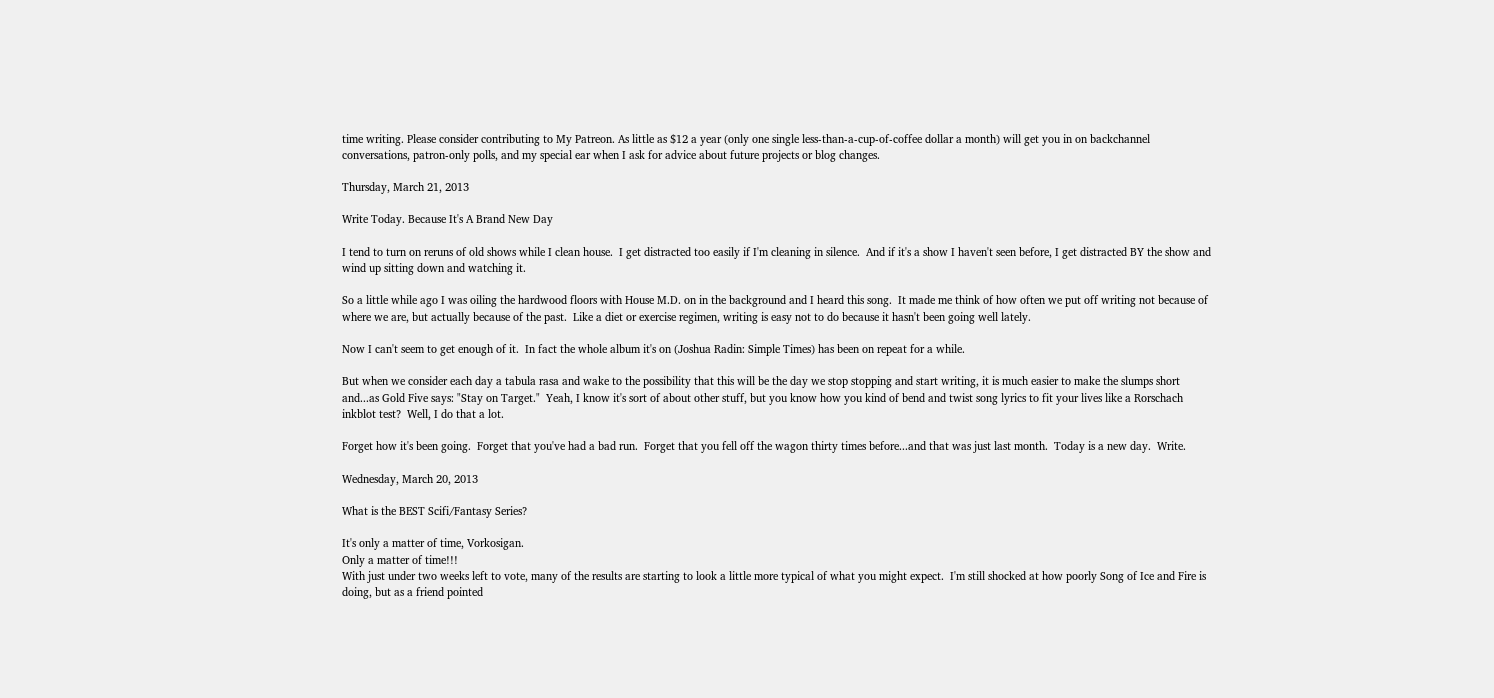time writing. Please consider contributing to My Patreon. As little as $12 a year (only one single less-than-a-cup-of-coffee dollar a month) will get you in on backchannel conversations, patron-only polls, and my special ear when I ask for advice about future projects or blog changes.

Thursday, March 21, 2013

Write Today. Because It's A Brand New Day

I tend to turn on reruns of old shows while I clean house.  I get distracted too easily if I'm cleaning in silence.  And if it's a show I haven't seen before, I get distracted BY the show and wind up sitting down and watching it.

So a little while ago I was oiling the hardwood floors with House M.D. on in the background and I heard this song.  It made me think of how often we put off writing not because of where we are, but actually because of the past.  Like a diet or exercise regimen, writing is easy not to do because it hasn't been going well lately.

Now I can't seem to get enough of it.  In fact the whole album it's on (Joshua Radin: Simple Times) has been on repeat for a while.

But when we consider each day a tabula rasa and wake to the possibility that this will be the day we stop stopping and start writing, it is much easier to make the slumps short and...as Gold Five says: "Stay on Target."  Yeah, I know it's sort of about other stuff, but you know how you kind of bend and twist song lyrics to fit your lives like a Rorschach inkblot test?  Well, I do that a lot.

Forget how it's been going.  Forget that you've had a bad run.  Forget that you fell off the wagon thirty times before...and that was just last month.  Today is a new day.  Write.

Wednesday, March 20, 2013

What is the BEST Scifi/Fantasy Series?

It's only a matter of time, Vorkosigan.
Only a matter of time!!!
With just under two weeks left to vote, many of the results are starting to look a little more typical of what you might expect.  I'm still shocked at how poorly Song of Ice and Fire is doing, but as a friend pointed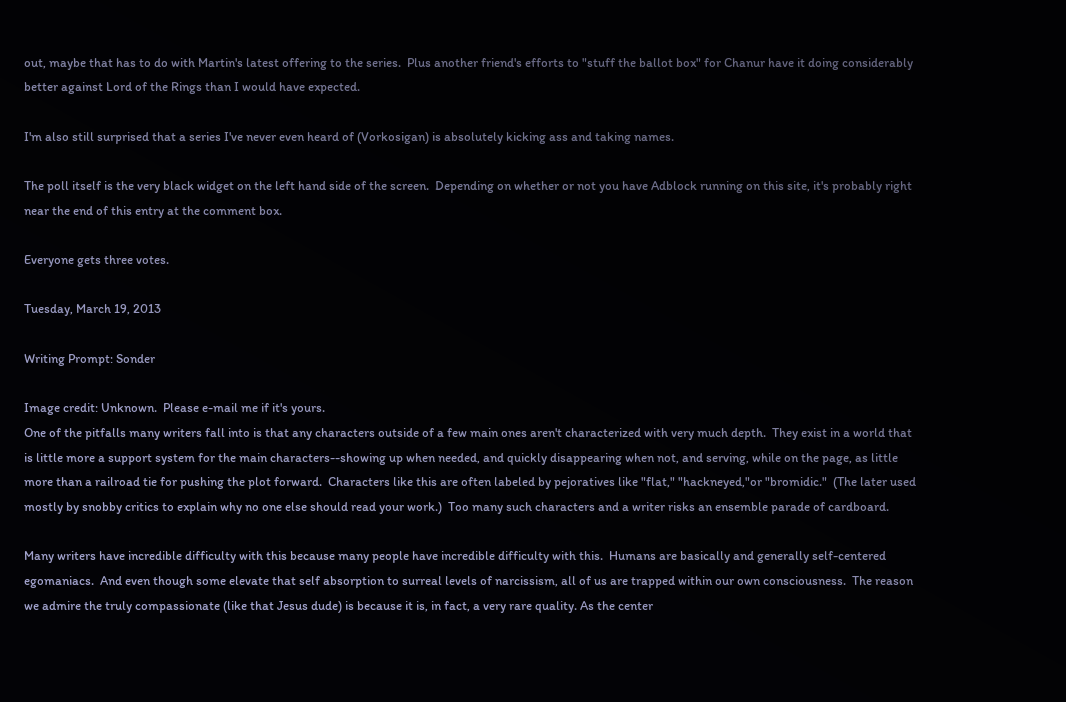out, maybe that has to do with Martin's latest offering to the series.  Plus another friend's efforts to "stuff the ballot box" for Chanur have it doing considerably better against Lord of the Rings than I would have expected.

I'm also still surprised that a series I've never even heard of (Vorkosigan) is absolutely kicking ass and taking names.

The poll itself is the very black widget on the left hand side of the screen.  Depending on whether or not you have Adblock running on this site, it's probably right near the end of this entry at the comment box.

Everyone gets three votes.

Tuesday, March 19, 2013

Writing Prompt: Sonder

Image credit: Unknown.  Please e-mail me if it's yours.
One of the pitfalls many writers fall into is that any characters outside of a few main ones aren't characterized with very much depth.  They exist in a world that is little more a support system for the main characters--showing up when needed, and quickly disappearing when not, and serving, while on the page, as little more than a railroad tie for pushing the plot forward.  Characters like this are often labeled by pejoratives like "flat," "hackneyed,"or "bromidic."  (The later used mostly by snobby critics to explain why no one else should read your work.)  Too many such characters and a writer risks an ensemble parade of cardboard.

Many writers have incredible difficulty with this because many people have incredible difficulty with this.  Humans are basically and generally self-centered egomaniacs.  And even though some elevate that self absorption to surreal levels of narcissism, all of us are trapped within our own consciousness.  The reason we admire the truly compassionate (like that Jesus dude) is because it is, in fact, a very rare quality. As the center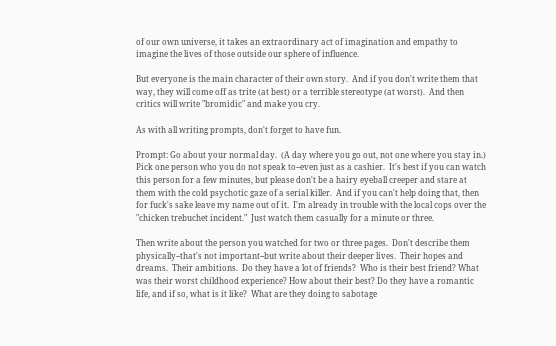of our own universe, it takes an extraordinary act of imagination and empathy to imagine the lives of those outside our sphere of influence.

But everyone is the main character of their own story.  And if you don't write them that way, they will come off as trite (at best) or a terrible stereotype (at worst).  And then critics will write "bromidic" and make you cry.

As with all writing prompts, don't forget to have fun.

Prompt: Go about your normal day.  (A day where you go out, not one where you stay in.)  Pick one person who you do not speak to--even just as a cashier.  It's best if you can watch this person for a few minutes, but please don't be a hairy eyeball creeper and stare at them with the cold psychotic gaze of a serial killer.  And if you can't help doing that, then for fuck's sake leave my name out of it.  I'm already in trouble with the local cops over the "chicken trebuchet incident."  Just watch them casually for a minute or three.

Then write about the person you watched for two or three pages.  Don't describe them physically--that's not important--but write about their deeper lives.  Their hopes and dreams.  Their ambitions.  Do they have a lot of friends?  Who is their best friend? What was their worst childhood experience? How about their best? Do they have a romantic life, and if so, what is it like?  What are they doing to sabotage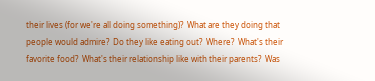their lives (for we're all doing something)?  What are they doing that people would admire?  Do they like eating out?  Where?  What's their favorite food?  What's their relationship like with their parents?  Was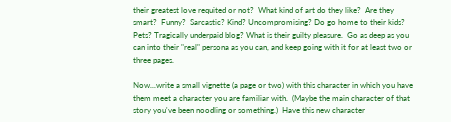their greatest love requited or not?  What kind of art do they like?  Are they smart?  Funny?  Sarcastic? Kind? Uncompromising? Do go home to their kids? Pets? Tragically underpaid blog? What is their guilty pleasure.  Go as deep as you can into their "real" persona as you can, and keep going with it for at least two or three pages.

Now...write a small vignette (a page or two) with this character in which you have them meet a character you are familiar with.  (Maybe the main character of that story you've been noodling or something.)  Have this new character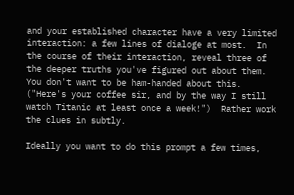and your established character have a very limited interaction: a few lines of dialoge at most.  In the course of their interaction, reveal three of the deeper truths you've figured out about them.  You don't want to be ham-handed about this.  ("Here's your coffee sir, and by the way I still watch Titanic at least once a week!")  Rather work the clues in subtly.

Ideally you want to do this prompt a few times,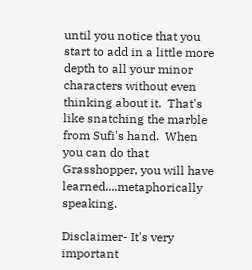until you notice that you start to add in a little more depth to all your minor characters without even thinking about it.  That's like snatching the marble from Sufi's hand.  When you can do that Grasshopper, you will have learned....metaphorically speaking.

Disclaimer- It's very important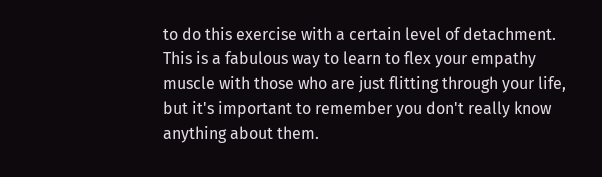to do this exercise with a certain level of detachment.  This is a fabulous way to learn to flex your empathy muscle with those who are just flitting through your life, but it's important to remember you don't really know anything about them.